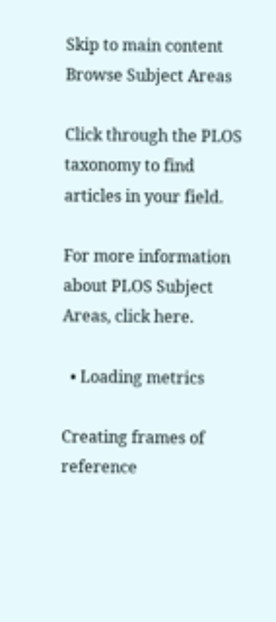Skip to main content
Browse Subject Areas

Click through the PLOS taxonomy to find articles in your field.

For more information about PLOS Subject Areas, click here.

  • Loading metrics

Creating frames of reference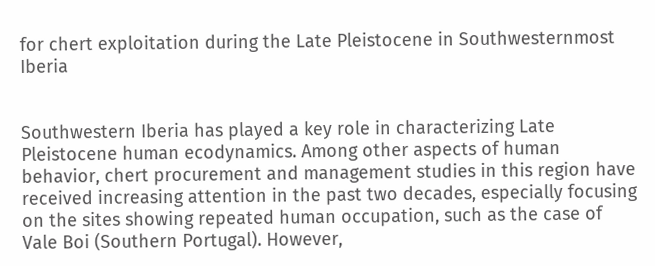for chert exploitation during the Late Pleistocene in Southwesternmost Iberia


Southwestern Iberia has played a key role in characterizing Late Pleistocene human ecodynamics. Among other aspects of human behavior, chert procurement and management studies in this region have received increasing attention in the past two decades, especially focusing on the sites showing repeated human occupation, such as the case of Vale Boi (Southern Portugal). However,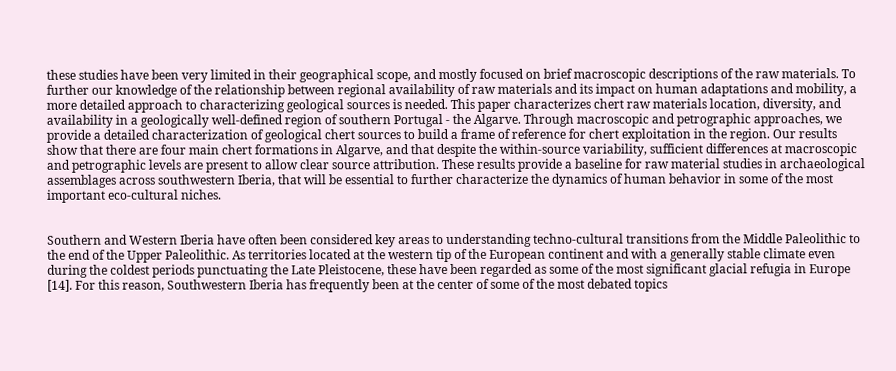these studies have been very limited in their geographical scope, and mostly focused on brief macroscopic descriptions of the raw materials. To further our knowledge of the relationship between regional availability of raw materials and its impact on human adaptations and mobility, a more detailed approach to characterizing geological sources is needed. This paper characterizes chert raw materials location, diversity, and availability in a geologically well-defined region of southern Portugal ‐ the Algarve. Through macroscopic and petrographic approaches, we provide a detailed characterization of geological chert sources to build a frame of reference for chert exploitation in the region. Our results show that there are four main chert formations in Algarve, and that despite the within-source variability, sufficient differences at macroscopic and petrographic levels are present to allow clear source attribution. These results provide a baseline for raw material studies in archaeological assemblages across southwestern Iberia, that will be essential to further characterize the dynamics of human behavior in some of the most important eco-cultural niches.


Southern and Western Iberia have often been considered key areas to understanding techno-cultural transitions from the Middle Paleolithic to the end of the Upper Paleolithic. As territories located at the western tip of the European continent and with a generally stable climate even during the coldest periods punctuating the Late Pleistocene, these have been regarded as some of the most significant glacial refugia in Europe [14]. For this reason, Southwestern Iberia has frequently been at the center of some of the most debated topics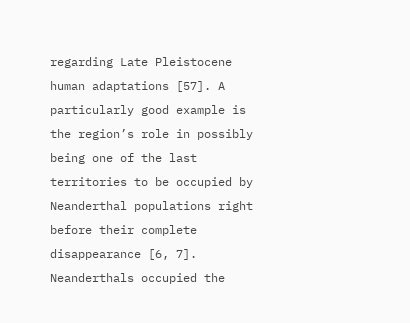regarding Late Pleistocene human adaptations [57]. A particularly good example is the region’s role in possibly being one of the last territories to be occupied by Neanderthal populations right before their complete disappearance [6, 7]. Neanderthals occupied the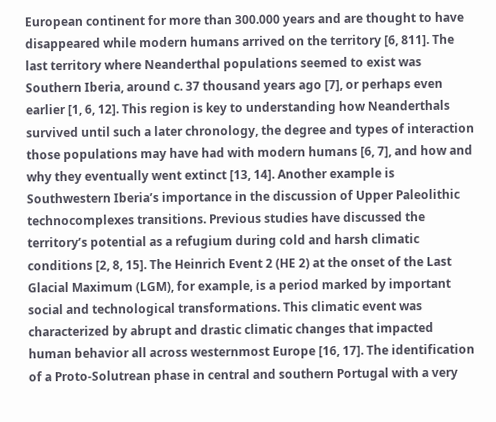European continent for more than 300.000 years and are thought to have disappeared while modern humans arrived on the territory [6, 811]. The last territory where Neanderthal populations seemed to exist was Southern Iberia, around c. 37 thousand years ago [7], or perhaps even earlier [1, 6, 12]. This region is key to understanding how Neanderthals survived until such a later chronology, the degree and types of interaction those populations may have had with modern humans [6, 7], and how and why they eventually went extinct [13, 14]. Another example is Southwestern Iberia’s importance in the discussion of Upper Paleolithic technocomplexes transitions. Previous studies have discussed the territory’s potential as a refugium during cold and harsh climatic conditions [2, 8, 15]. The Heinrich Event 2 (HE 2) at the onset of the Last Glacial Maximum (LGM), for example, is a period marked by important social and technological transformations. This climatic event was characterized by abrupt and drastic climatic changes that impacted human behavior all across westernmost Europe [16, 17]. The identification of a Proto-Solutrean phase in central and southern Portugal with a very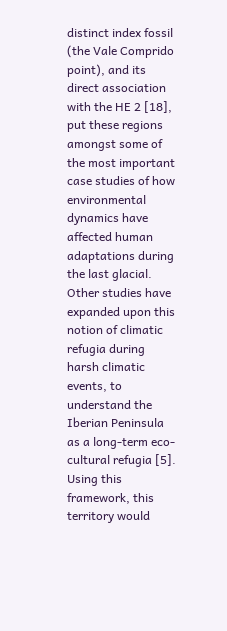distinct index fossil (the Vale Comprido point), and its direct association with the HE 2 [18], put these regions amongst some of the most important case studies of how environmental dynamics have affected human adaptations during the last glacial. Other studies have expanded upon this notion of climatic refugia during harsh climatic events, to understand the Iberian Peninsula as a long-term eco-cultural refugia [5]. Using this framework, this territory would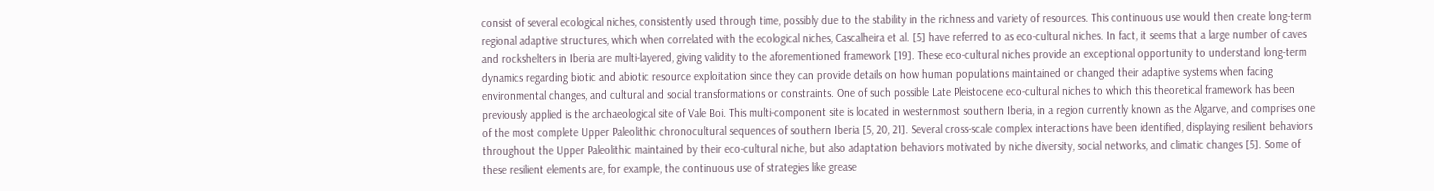consist of several ecological niches, consistently used through time, possibly due to the stability in the richness and variety of resources. This continuous use would then create long-term regional adaptive structures, which when correlated with the ecological niches, Cascalheira et al. [5] have referred to as eco-cultural niches. In fact, it seems that a large number of caves and rockshelters in Iberia are multi-layered, giving validity to the aforementioned framework [19]. These eco-cultural niches provide an exceptional opportunity to understand long-term dynamics regarding biotic and abiotic resource exploitation since they can provide details on how human populations maintained or changed their adaptive systems when facing environmental changes, and cultural and social transformations or constraints. One of such possible Late Pleistocene eco-cultural niches to which this theoretical framework has been previously applied is the archaeological site of Vale Boi. This multi-component site is located in westernmost southern Iberia, in a region currently known as the Algarve, and comprises one of the most complete Upper Paleolithic chronocultural sequences of southern Iberia [5, 20, 21]. Several cross-scale complex interactions have been identified, displaying resilient behaviors throughout the Upper Paleolithic maintained by their eco-cultural niche, but also adaptation behaviors motivated by niche diversity, social networks, and climatic changes [5]. Some of these resilient elements are, for example, the continuous use of strategies like grease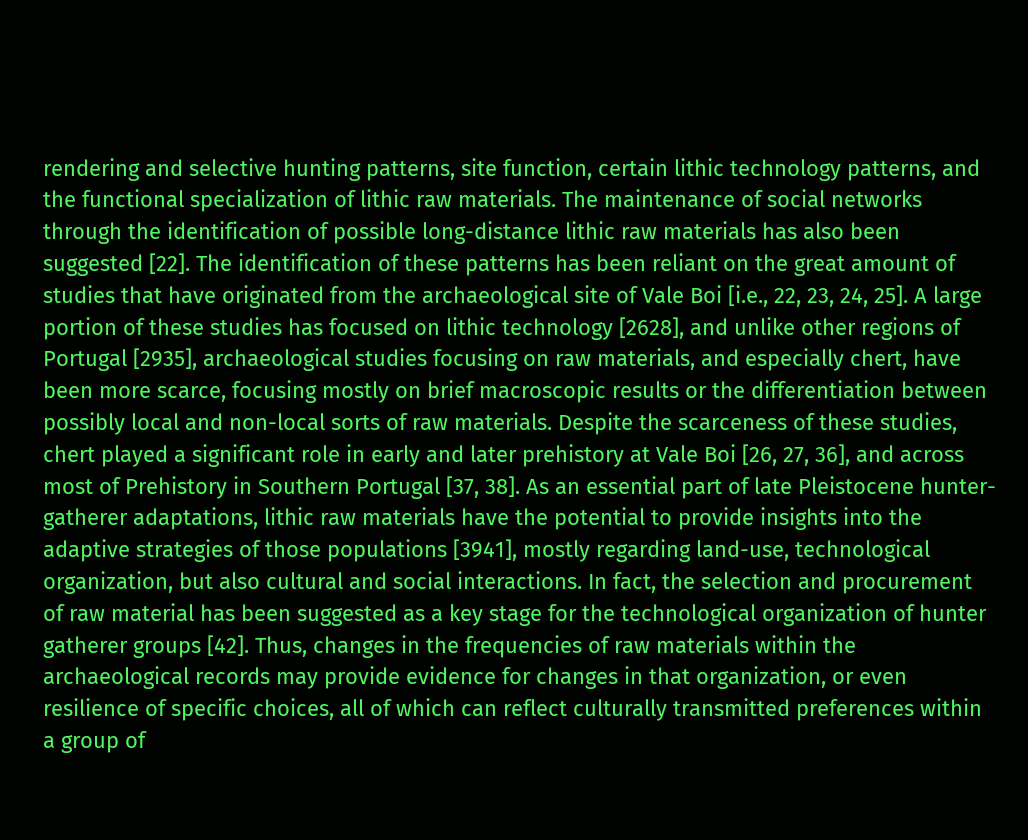rendering and selective hunting patterns, site function, certain lithic technology patterns, and the functional specialization of lithic raw materials. The maintenance of social networks through the identification of possible long-distance lithic raw materials has also been suggested [22]. The identification of these patterns has been reliant on the great amount of studies that have originated from the archaeological site of Vale Boi [i.e., 22, 23, 24, 25]. A large portion of these studies has focused on lithic technology [2628], and unlike other regions of Portugal [2935], archaeological studies focusing on raw materials, and especially chert, have been more scarce, focusing mostly on brief macroscopic results or the differentiation between possibly local and non-local sorts of raw materials. Despite the scarceness of these studies, chert played a significant role in early and later prehistory at Vale Boi [26, 27, 36], and across most of Prehistory in Southern Portugal [37, 38]. As an essential part of late Pleistocene hunter-gatherer adaptations, lithic raw materials have the potential to provide insights into the adaptive strategies of those populations [3941], mostly regarding land-use, technological organization, but also cultural and social interactions. In fact, the selection and procurement of raw material has been suggested as a key stage for the technological organization of hunter gatherer groups [42]. Thus, changes in the frequencies of raw materials within the archaeological records may provide evidence for changes in that organization, or even resilience of specific choices, all of which can reflect culturally transmitted preferences within a group of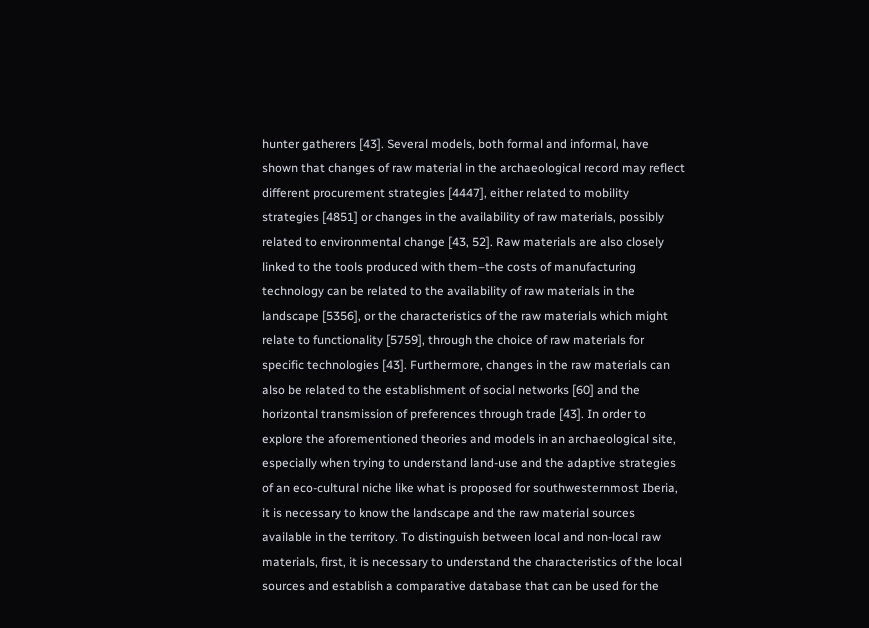hunter gatherers [43]. Several models, both formal and informal, have shown that changes of raw material in the archaeological record may reflect different procurement strategies [4447], either related to mobility strategies [4851] or changes in the availability of raw materials, possibly related to environmental change [43, 52]. Raw materials are also closely linked to the tools produced with them–the costs of manufacturing technology can be related to the availability of raw materials in the landscape [5356], or the characteristics of the raw materials which might relate to functionality [5759], through the choice of raw materials for specific technologies [43]. Furthermore, changes in the raw materials can also be related to the establishment of social networks [60] and the horizontal transmission of preferences through trade [43]. In order to explore the aforementioned theories and models in an archaeological site, especially when trying to understand land-use and the adaptive strategies of an eco-cultural niche like what is proposed for southwesternmost Iberia, it is necessary to know the landscape and the raw material sources available in the territory. To distinguish between local and non-local raw materials, first, it is necessary to understand the characteristics of the local sources and establish a comparative database that can be used for the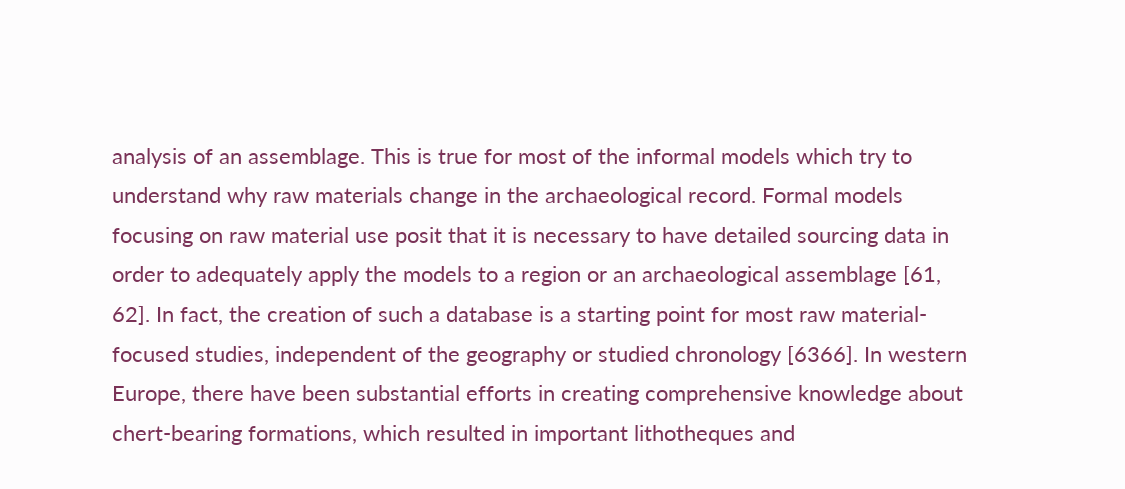analysis of an assemblage. This is true for most of the informal models which try to understand why raw materials change in the archaeological record. Formal models focusing on raw material use posit that it is necessary to have detailed sourcing data in order to adequately apply the models to a region or an archaeological assemblage [61, 62]. In fact, the creation of such a database is a starting point for most raw material-focused studies, independent of the geography or studied chronology [6366]. In western Europe, there have been substantial efforts in creating comprehensive knowledge about chert-bearing formations, which resulted in important lithotheques and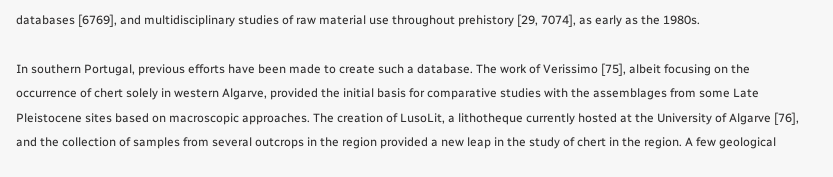databases [6769], and multidisciplinary studies of raw material use throughout prehistory [29, 7074], as early as the 1980s.

In southern Portugal, previous efforts have been made to create such a database. The work of Verissimo [75], albeit focusing on the occurrence of chert solely in western Algarve, provided the initial basis for comparative studies with the assemblages from some Late Pleistocene sites based on macroscopic approaches. The creation of LusoLit, a lithotheque currently hosted at the University of Algarve [76], and the collection of samples from several outcrops in the region provided a new leap in the study of chert in the region. A few geological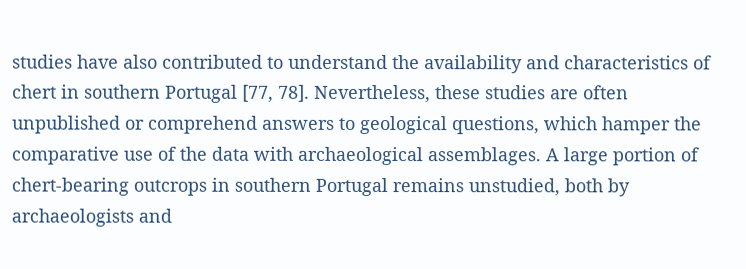studies have also contributed to understand the availability and characteristics of chert in southern Portugal [77, 78]. Nevertheless, these studies are often unpublished or comprehend answers to geological questions, which hamper the comparative use of the data with archaeological assemblages. A large portion of chert-bearing outcrops in southern Portugal remains unstudied, both by archaeologists and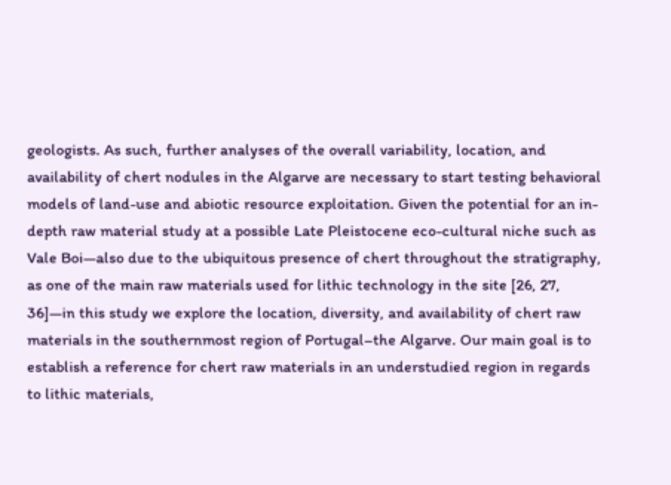geologists. As such, further analyses of the overall variability, location, and availability of chert nodules in the Algarve are necessary to start testing behavioral models of land-use and abiotic resource exploitation. Given the potential for an in-depth raw material study at a possible Late Pleistocene eco-cultural niche such as Vale Boi—also due to the ubiquitous presence of chert throughout the stratigraphy, as one of the main raw materials used for lithic technology in the site [26, 27, 36]—in this study we explore the location, diversity, and availability of chert raw materials in the southernmost region of Portugal–the Algarve. Our main goal is to establish a reference for chert raw materials in an understudied region in regards to lithic materials,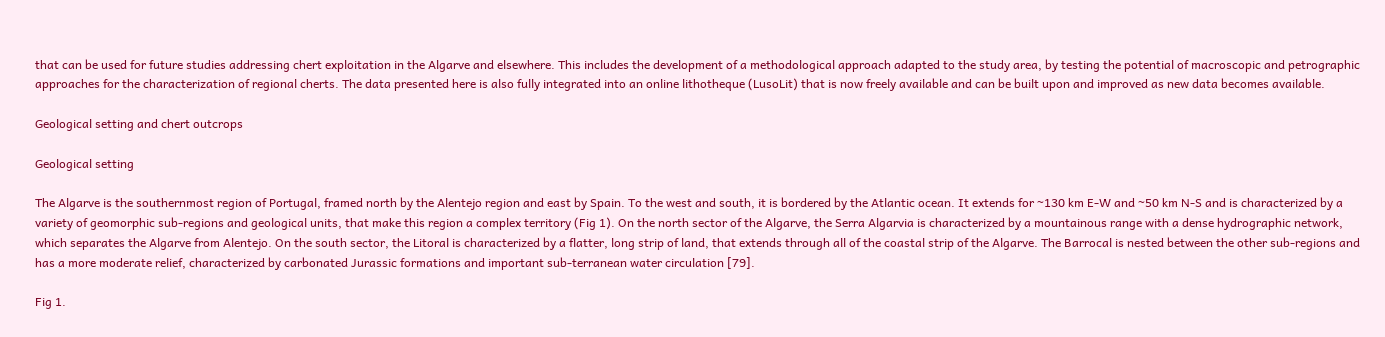that can be used for future studies addressing chert exploitation in the Algarve and elsewhere. This includes the development of a methodological approach adapted to the study area, by testing the potential of macroscopic and petrographic approaches for the characterization of regional cherts. The data presented here is also fully integrated into an online lithotheque (LusoLit) that is now freely available and can be built upon and improved as new data becomes available.

Geological setting and chert outcrops

Geological setting

The Algarve is the southernmost region of Portugal, framed north by the Alentejo region and east by Spain. To the west and south, it is bordered by the Atlantic ocean. It extends for ~130 km E-W and ~50 km N-S and is characterized by a variety of geomorphic sub-regions and geological units, that make this region a complex territory (Fig 1). On the north sector of the Algarve, the Serra Algarvia is characterized by a mountainous range with a dense hydrographic network, which separates the Algarve from Alentejo. On the south sector, the Litoral is characterized by a flatter, long strip of land, that extends through all of the coastal strip of the Algarve. The Barrocal is nested between the other sub-regions and has a more moderate relief, characterized by carbonated Jurassic formations and important sub-terranean water circulation [79].

Fig 1.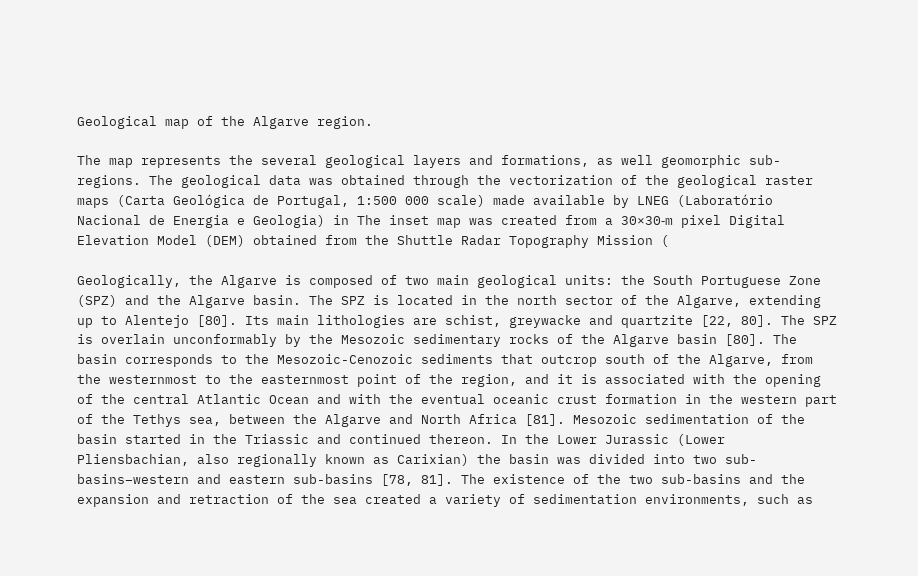Geological map of the Algarve region.

The map represents the several geological layers and formations, as well geomorphic sub-regions. The geological data was obtained through the vectorization of the geological raster maps (Carta Geológica de Portugal, 1:500 000 scale) made available by LNEG (Laboratório Nacional de Energia e Geologia) in The inset map was created from a 30×30‐m pixel Digital Elevation Model (DEM) obtained from the Shuttle Radar Topography Mission (

Geologically, the Algarve is composed of two main geological units: the South Portuguese Zone (SPZ) and the Algarve basin. The SPZ is located in the north sector of the Algarve, extending up to Alentejo [80]. Its main lithologies are schist, greywacke and quartzite [22, 80]. The SPZ is overlain unconformably by the Mesozoic sedimentary rocks of the Algarve basin [80]. The basin corresponds to the Mesozoic-Cenozoic sediments that outcrop south of the Algarve, from the westernmost to the easternmost point of the region, and it is associated with the opening of the central Atlantic Ocean and with the eventual oceanic crust formation in the western part of the Tethys sea, between the Algarve and North Africa [81]. Mesozoic sedimentation of the basin started in the Triassic and continued thereon. In the Lower Jurassic (Lower Pliensbachian, also regionally known as Carixian) the basin was divided into two sub-basins–western and eastern sub-basins [78, 81]. The existence of the two sub-basins and the expansion and retraction of the sea created a variety of sedimentation environments, such as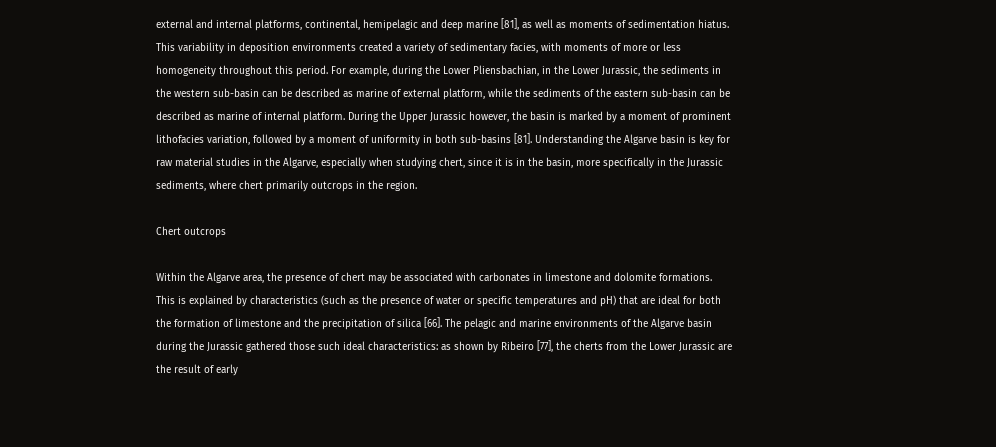external and internal platforms, continental, hemipelagic and deep marine [81], as well as moments of sedimentation hiatus. This variability in deposition environments created a variety of sedimentary facies, with moments of more or less homogeneity throughout this period. For example, during the Lower Pliensbachian, in the Lower Jurassic, the sediments in the western sub-basin can be described as marine of external platform, while the sediments of the eastern sub-basin can be described as marine of internal platform. During the Upper Jurassic however, the basin is marked by a moment of prominent lithofacies variation, followed by a moment of uniformity in both sub-basins [81]. Understanding the Algarve basin is key for raw material studies in the Algarve, especially when studying chert, since it is in the basin, more specifically in the Jurassic sediments, where chert primarily outcrops in the region.

Chert outcrops

Within the Algarve area, the presence of chert may be associated with carbonates in limestone and dolomite formations. This is explained by characteristics (such as the presence of water or specific temperatures and pH) that are ideal for both the formation of limestone and the precipitation of silica [66]. The pelagic and marine environments of the Algarve basin during the Jurassic gathered those such ideal characteristics: as shown by Ribeiro [77], the cherts from the Lower Jurassic are the result of early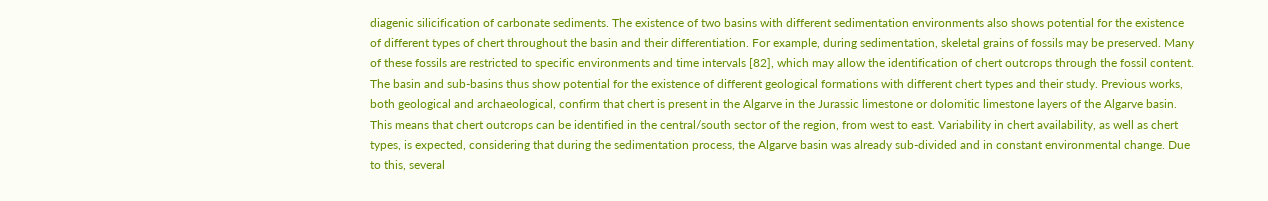diagenic silicification of carbonate sediments. The existence of two basins with different sedimentation environments also shows potential for the existence of different types of chert throughout the basin and their differentiation. For example, during sedimentation, skeletal grains of fossils may be preserved. Many of these fossils are restricted to specific environments and time intervals [82], which may allow the identification of chert outcrops through the fossil content. The basin and sub-basins thus show potential for the existence of different geological formations with different chert types and their study. Previous works, both geological and archaeological, confirm that chert is present in the Algarve in the Jurassic limestone or dolomitic limestone layers of the Algarve basin. This means that chert outcrops can be identified in the central/south sector of the region, from west to east. Variability in chert availability, as well as chert types, is expected, considering that during the sedimentation process, the Algarve basin was already sub-divided and in constant environmental change. Due to this, several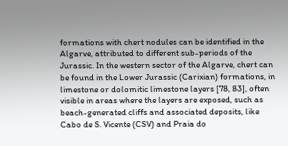formations with chert nodules can be identified in the Algarve, attributed to different sub-periods of the Jurassic. In the western sector of the Algarve, chert can be found in the Lower Jurassic (Carixian) formations, in limestone or dolomitic limestone layers [78, 83], often visible in areas where the layers are exposed, such as beach-generated cliffs and associated deposits, like Cabo de S. Vicente (CSV) and Praia do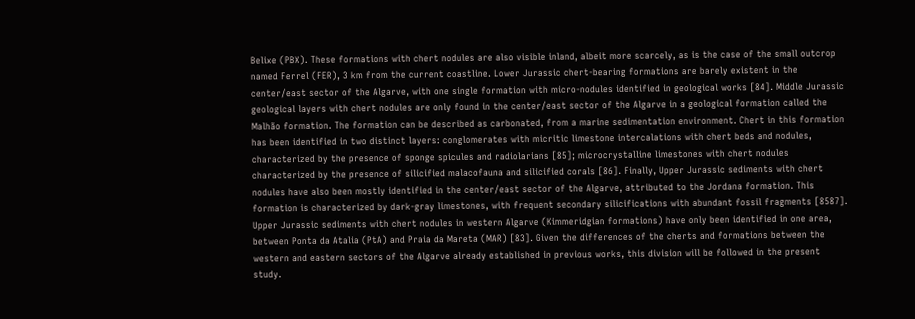Belixe (PBX). These formations with chert nodules are also visible inland, albeit more scarcely, as is the case of the small outcrop named Ferrel (FER), 3 km from the current coastline. Lower Jurassic chert-bearing formations are barely existent in the center/east sector of the Algarve, with one single formation with micro-nodules identified in geological works [84]. Middle Jurassic geological layers with chert nodules are only found in the center/east sector of the Algarve in a geological formation called the Malhão formation. The formation can be described as carbonated, from a marine sedimentation environment. Chert in this formation has been identified in two distinct layers: conglomerates with micritic limestone intercalations with chert beds and nodules, characterized by the presence of sponge spicules and radiolarians [85]; microcrystalline limestones with chert nodules characterized by the presence of silicified malacofauna and silicified corals [86]. Finally, Upper Jurassic sediments with chert nodules have also been mostly identified in the center/east sector of the Algarve, attributed to the Jordana formation. This formation is characterized by dark-gray limestones, with frequent secondary silicifications with abundant fossil fragments [8587]. Upper Jurassic sediments with chert nodules in western Algarve (Kimmeridgian formations) have only been identified in one area, between Ponta da Atalia (PtA) and Praia da Mareta (MAR) [83]. Given the differences of the cherts and formations between the western and eastern sectors of the Algarve already established in previous works, this division will be followed in the present study.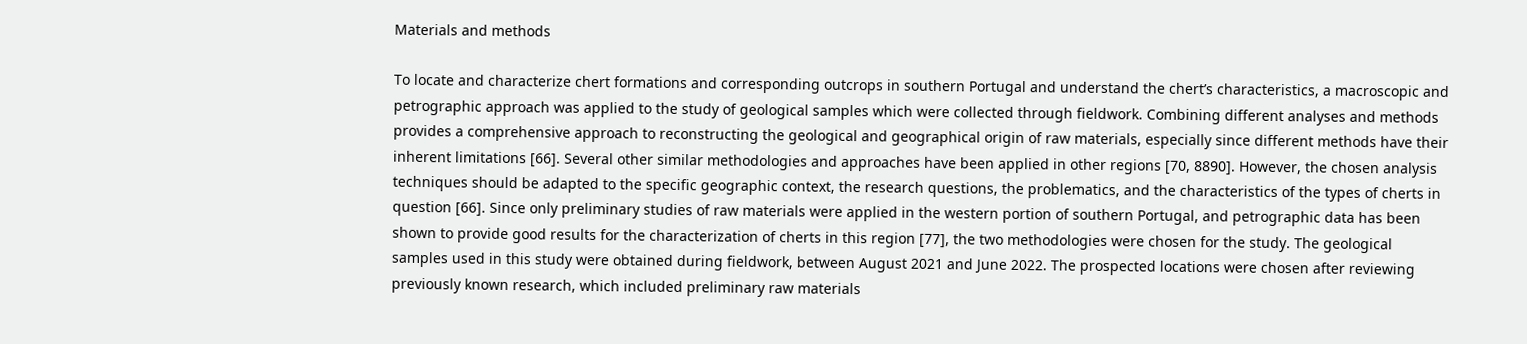Materials and methods

To locate and characterize chert formations and corresponding outcrops in southern Portugal and understand the chert’s characteristics, a macroscopic and petrographic approach was applied to the study of geological samples which were collected through fieldwork. Combining different analyses and methods provides a comprehensive approach to reconstructing the geological and geographical origin of raw materials, especially since different methods have their inherent limitations [66]. Several other similar methodologies and approaches have been applied in other regions [70, 8890]. However, the chosen analysis techniques should be adapted to the specific geographic context, the research questions, the problematics, and the characteristics of the types of cherts in question [66]. Since only preliminary studies of raw materials were applied in the western portion of southern Portugal, and petrographic data has been shown to provide good results for the characterization of cherts in this region [77], the two methodologies were chosen for the study. The geological samples used in this study were obtained during fieldwork, between August 2021 and June 2022. The prospected locations were chosen after reviewing previously known research, which included preliminary raw materials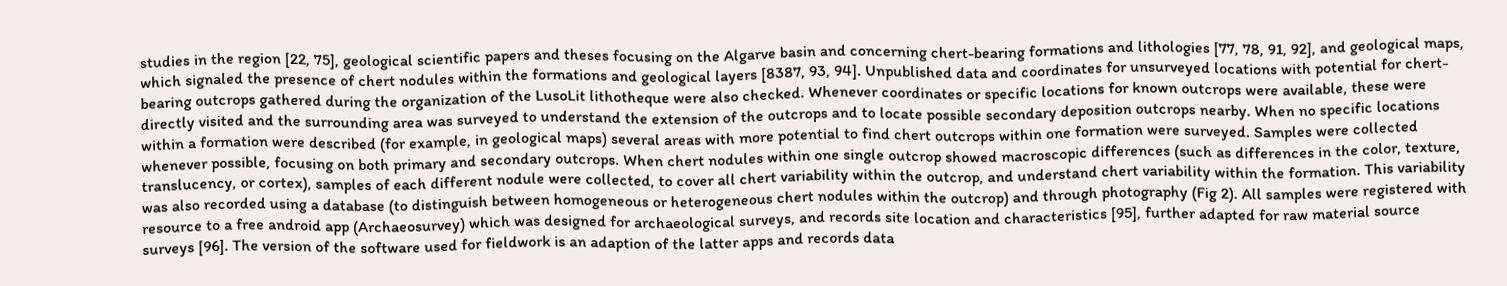studies in the region [22, 75], geological scientific papers and theses focusing on the Algarve basin and concerning chert-bearing formations and lithologies [77, 78, 91, 92], and geological maps, which signaled the presence of chert nodules within the formations and geological layers [8387, 93, 94]. Unpublished data and coordinates for unsurveyed locations with potential for chert-bearing outcrops gathered during the organization of the LusoLit lithotheque were also checked. Whenever coordinates or specific locations for known outcrops were available, these were directly visited and the surrounding area was surveyed to understand the extension of the outcrops and to locate possible secondary deposition outcrops nearby. When no specific locations within a formation were described (for example, in geological maps) several areas with more potential to find chert outcrops within one formation were surveyed. Samples were collected whenever possible, focusing on both primary and secondary outcrops. When chert nodules within one single outcrop showed macroscopic differences (such as differences in the color, texture, translucency, or cortex), samples of each different nodule were collected, to cover all chert variability within the outcrop, and understand chert variability within the formation. This variability was also recorded using a database (to distinguish between homogeneous or heterogeneous chert nodules within the outcrop) and through photography (Fig 2). All samples were registered with resource to a free android app (Archaeosurvey) which was designed for archaeological surveys, and records site location and characteristics [95], further adapted for raw material source surveys [96]. The version of the software used for fieldwork is an adaption of the latter apps and records data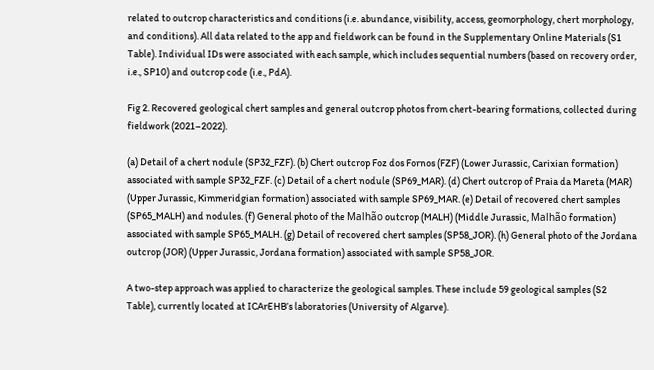related to outcrop characteristics and conditions (i.e. abundance, visibility, access, geomorphology, chert morphology, and conditions). All data related to the app and fieldwork can be found in the Supplementary Online Materials (S1 Table). Individual IDs were associated with each sample, which includes sequential numbers (based on recovery order, i.e., SP10) and outcrop code (i.e., PdA).

Fig 2. Recovered geological chert samples and general outcrop photos from chert-bearing formations, collected during fieldwork (2021–2022).

(a) Detail of a chert nodule (SP32_FZF). (b) Chert outcrop Foz dos Fornos (FZF) (Lower Jurassic, Carixian formation) associated with sample SP32_FZF. (c) Detail of a chert nodule (SP69_MAR). (d) Chert outcrop of Praia da Mareta (MAR) (Upper Jurassic, Kimmeridgian formation) associated with sample SP69_MAR. (e) Detail of recovered chert samples (SP65_MALH) and nodules. (f) General photo of the Malhão outcrop (MALH) (Middle Jurassic, Malhão formation) associated with sample SP65_MALH. (g) Detail of recovered chert samples (SP58_JOR). (h) General photo of the Jordana outcrop (JOR) (Upper Jurassic, Jordana formation) associated with sample SP58_JOR.

A two-step approach was applied to characterize the geological samples. These include 59 geological samples (S2 Table), currently located at ICArEHB’s laboratories (University of Algarve).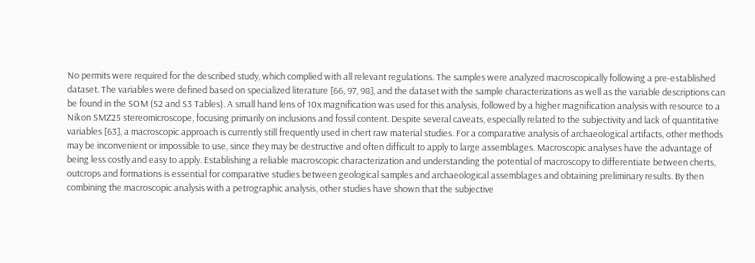No permits were required for the described study, which complied with all relevant regulations. The samples were analyzed macroscopically following a pre-established dataset. The variables were defined based on specialized literature [66, 97, 98], and the dataset with the sample characterizations as well as the variable descriptions can be found in the SOM (S2 and S3 Tables). A small hand lens of 10x magnification was used for this analysis, followed by a higher magnification analysis with resource to a Nikon SMZ25 stereomicroscope, focusing primarily on inclusions and fossil content. Despite several caveats, especially related to the subjectivity and lack of quantitative variables [63], a macroscopic approach is currently still frequently used in chert raw material studies. For a comparative analysis of archaeological artifacts, other methods may be inconvenient or impossible to use, since they may be destructive and often difficult to apply to large assemblages. Macroscopic analyses have the advantage of being less costly and easy to apply. Establishing a reliable macroscopic characterization and understanding the potential of macroscopy to differentiate between cherts, outcrops and formations is essential for comparative studies between geological samples and archaeological assemblages and obtaining preliminary results. By then combining the macroscopic analysis with a petrographic analysis, other studies have shown that the subjective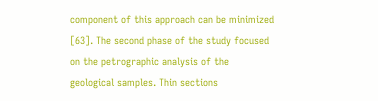component of this approach can be minimized [63]. The second phase of the study focused on the petrographic analysis of the geological samples. Thin sections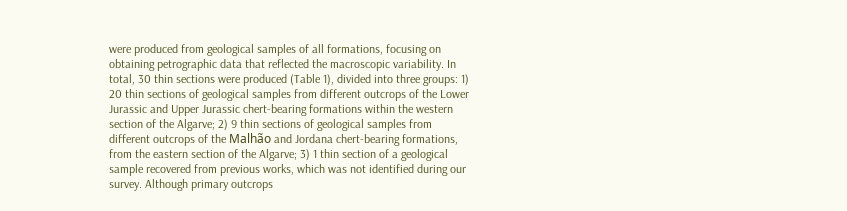were produced from geological samples of all formations, focusing on obtaining petrographic data that reflected the macroscopic variability. In total, 30 thin sections were produced (Table 1), divided into three groups: 1) 20 thin sections of geological samples from different outcrops of the Lower Jurassic and Upper Jurassic chert-bearing formations within the western section of the Algarve; 2) 9 thin sections of geological samples from different outcrops of the Malhão and Jordana chert-bearing formations, from the eastern section of the Algarve; 3) 1 thin section of a geological sample recovered from previous works, which was not identified during our survey. Although primary outcrops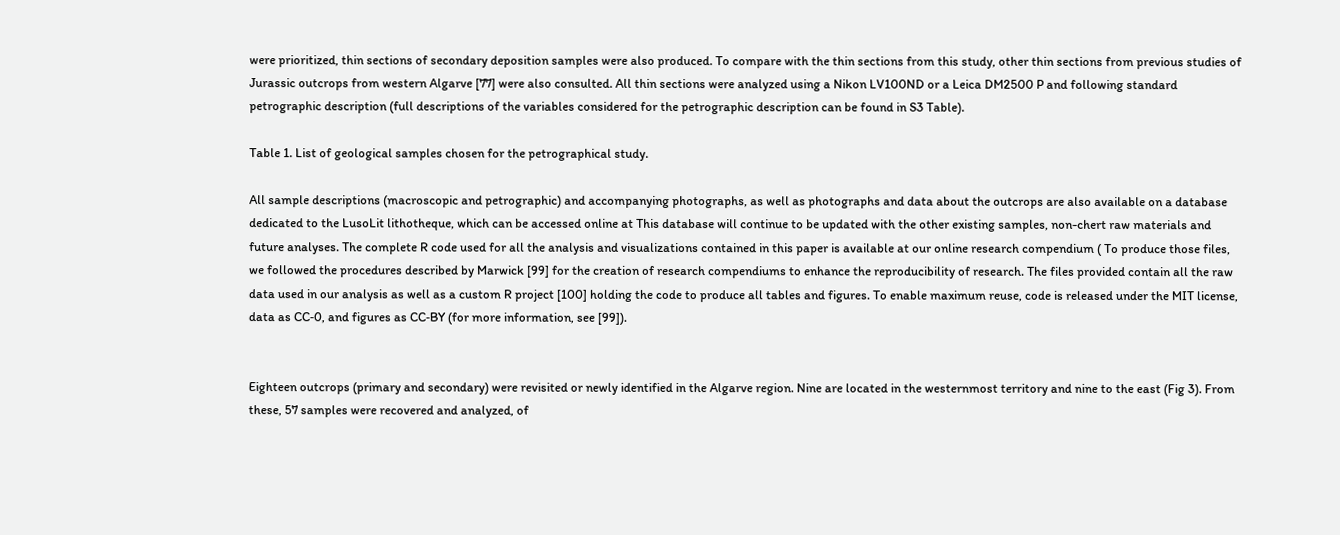were prioritized, thin sections of secondary deposition samples were also produced. To compare with the thin sections from this study, other thin sections from previous studies of Jurassic outcrops from western Algarve [77] were also consulted. All thin sections were analyzed using a Nikon LV100ND or a Leica DM2500 P and following standard petrographic description (full descriptions of the variables considered for the petrographic description can be found in S3 Table).

Table 1. List of geological samples chosen for the petrographical study.

All sample descriptions (macroscopic and petrographic) and accompanying photographs, as well as photographs and data about the outcrops are also available on a database dedicated to the LusoLit lithotheque, which can be accessed online at This database will continue to be updated with the other existing samples, non-chert raw materials and future analyses. The complete R code used for all the analysis and visualizations contained in this paper is available at our online research compendium ( To produce those files, we followed the procedures described by Marwick [99] for the creation of research compendiums to enhance the reproducibility of research. The files provided contain all the raw data used in our analysis as well as a custom R project [100] holding the code to produce all tables and figures. To enable maximum reuse, code is released under the MIT license, data as CC‐0, and figures as CC‐BY (for more information, see [99]).


Eighteen outcrops (primary and secondary) were revisited or newly identified in the Algarve region. Nine are located in the westernmost territory and nine to the east (Fig 3). From these, 57 samples were recovered and analyzed, of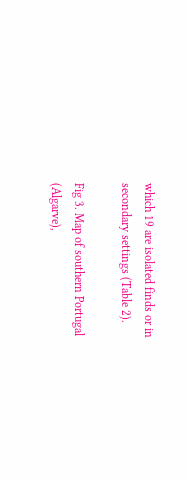which 19 are isolated finds or in secondary settings (Table 2).

Fig 3. Map of southern Portugal (Algarve),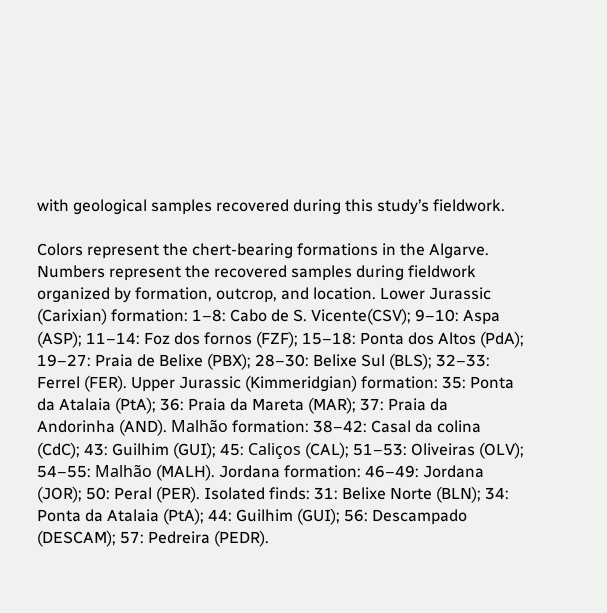with geological samples recovered during this study’s fieldwork.

Colors represent the chert-bearing formations in the Algarve. Numbers represent the recovered samples during fieldwork organized by formation, outcrop, and location. Lower Jurassic (Carixian) formation: 1–8: Cabo de S. Vicente(CSV); 9–10: Aspa (ASP); 11–14: Foz dos fornos (FZF); 15–18: Ponta dos Altos (PdA); 19–27: Praia de Belixe (PBX); 28–30: Belixe Sul (BLS); 32–33: Ferrel (FER). Upper Jurassic (Kimmeridgian) formation: 35: Ponta da Atalaia (PtA); 36: Praia da Mareta (MAR); 37: Praia da Andorinha (AND). Malhão formation: 38–42: Casal da colina (CdC); 43: Guilhim (GUI); 45: Caliços (CAL); 51–53: Oliveiras (OLV); 54–55: Malhão (MALH). Jordana formation: 46–49: Jordana (JOR); 50: Peral (PER). Isolated finds: 31: Belixe Norte (BLN); 34: Ponta da Atalaia (PtA); 44: Guilhim (GUI); 56: Descampado (DESCAM); 57: Pedreira (PEDR).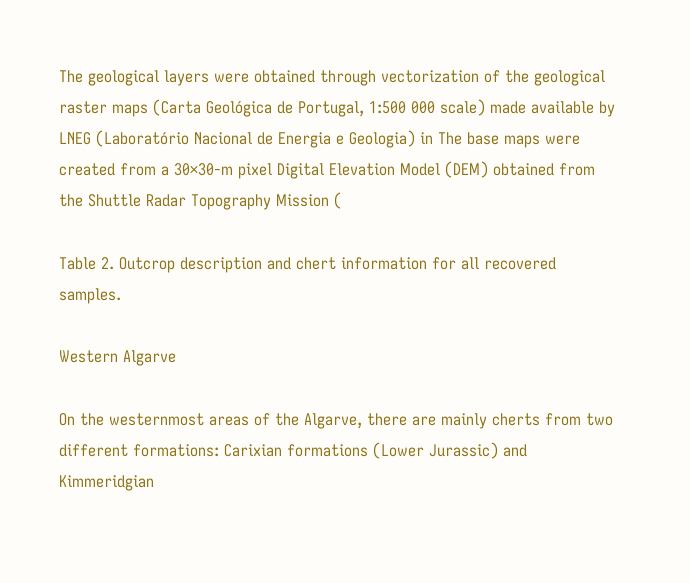The geological layers were obtained through vectorization of the geological raster maps (Carta Geológica de Portugal, 1:500 000 scale) made available by LNEG (Laboratório Nacional de Energia e Geologia) in The base maps were created from a 30×30‐m pixel Digital Elevation Model (DEM) obtained from the Shuttle Radar Topography Mission (

Table 2. Outcrop description and chert information for all recovered samples.

Western Algarve

On the westernmost areas of the Algarve, there are mainly cherts from two different formations: Carixian formations (Lower Jurassic) and Kimmeridgian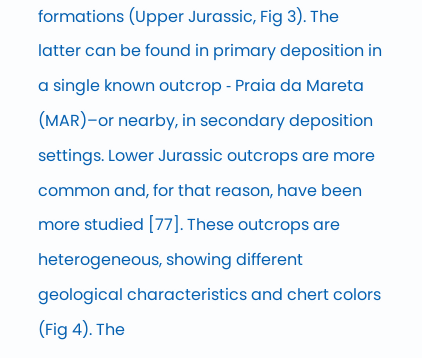formations (Upper Jurassic, Fig 3). The latter can be found in primary deposition in a single known outcrop ‐ Praia da Mareta (MAR)–or nearby, in secondary deposition settings. Lower Jurassic outcrops are more common and, for that reason, have been more studied [77]. These outcrops are heterogeneous, showing different geological characteristics and chert colors (Fig 4). The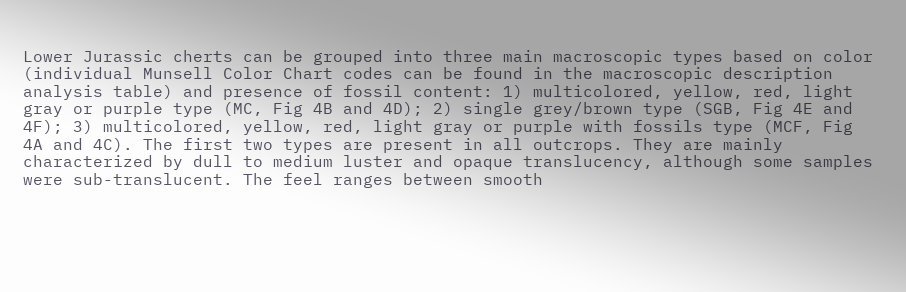Lower Jurassic cherts can be grouped into three main macroscopic types based on color (individual Munsell Color Chart codes can be found in the macroscopic description analysis table) and presence of fossil content: 1) multicolored, yellow, red, light gray or purple type (MC, Fig 4B and 4D); 2) single grey/brown type (SGB, Fig 4E and 4F); 3) multicolored, yellow, red, light gray or purple with fossils type (MCF, Fig 4A and 4C). The first two types are present in all outcrops. They are mainly characterized by dull to medium luster and opaque translucency, although some samples were sub-translucent. The feel ranges between smooth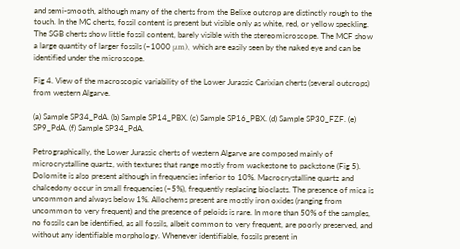and semi-smooth, although many of the cherts from the Belixe outcrop are distinctly rough to the touch. In the MC cherts, fossil content is present but visible only as white, red, or yellow speckling. The SGB cherts show little fossil content, barely visible with the stereomicroscope. The MCF show a large quantity of larger fossils (~1000 μm), which are easily seen by the naked eye and can be identified under the microscope.

Fig 4. View of the macroscopic variability of the Lower Jurassic Carixian cherts (several outcrops) from western Algarve.

(a) Sample SP34_PdA. (b) Sample SP14_PBX. (c) Sample SP16_PBX. (d) Sample SP30_FZF. (e) SP9_PdA. (f) Sample SP34_PdA.

Petrographically, the Lower Jurassic cherts of western Algarve are composed mainly of microcrystalline quartz, with textures that range mostly from wackestone to packstone (Fig 5). Dolomite is also present although in frequencies inferior to 10%. Macrocrystalline quartz and chalcedony occur in small frequencies (~5%), frequently replacing bioclasts. The presence of mica is uncommon and always below 1%. Allochems present are mostly iron oxides (ranging from uncommon to very frequent) and the presence of peloids is rare. In more than 50% of the samples, no fossils can be identified, as all fossils, albeit common to very frequent, are poorly preserved, and without any identifiable morphology. Whenever identifiable, fossils present in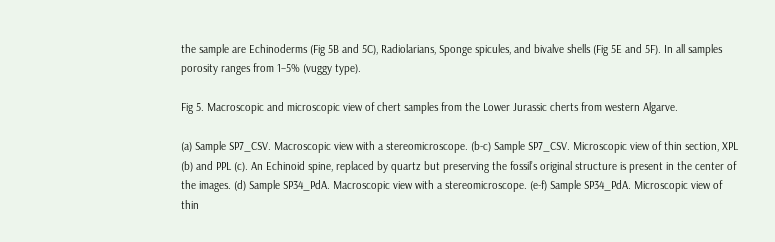the sample are Echinoderms (Fig 5B and 5C), Radiolarians, Sponge spicules, and bivalve shells (Fig 5E and 5F). In all samples porosity ranges from 1–5% (vuggy type).

Fig 5. Macroscopic and microscopic view of chert samples from the Lower Jurassic cherts from western Algarve.

(a) Sample SP7_CSV. Macroscopic view with a stereomicroscope. (b-c) Sample SP7_CSV. Microscopic view of thin section, XPL (b) and PPL (c). An Echinoid spine, replaced by quartz but preserving the fossil’s original structure is present in the center of the images. (d) Sample SP34_PdA. Macroscopic view with a stereomicroscope. (e-f) Sample SP34_PdA. Microscopic view of thin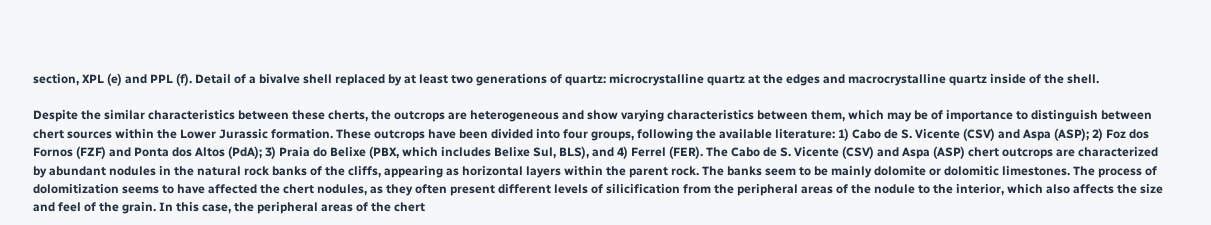section, XPL (e) and PPL (f). Detail of a bivalve shell replaced by at least two generations of quartz: microcrystalline quartz at the edges and macrocrystalline quartz inside of the shell.

Despite the similar characteristics between these cherts, the outcrops are heterogeneous and show varying characteristics between them, which may be of importance to distinguish between chert sources within the Lower Jurassic formation. These outcrops have been divided into four groups, following the available literature: 1) Cabo de S. Vicente (CSV) and Aspa (ASP); 2) Foz dos Fornos (FZF) and Ponta dos Altos (PdA); 3) Praia do Belixe (PBX, which includes Belixe Sul, BLS), and 4) Ferrel (FER). The Cabo de S. Vicente (CSV) and Aspa (ASP) chert outcrops are characterized by abundant nodules in the natural rock banks of the cliffs, appearing as horizontal layers within the parent rock. The banks seem to be mainly dolomite or dolomitic limestones. The process of dolomitization seems to have affected the chert nodules, as they often present different levels of silicification from the peripheral areas of the nodule to the interior, which also affects the size and feel of the grain. In this case, the peripheral areas of the chert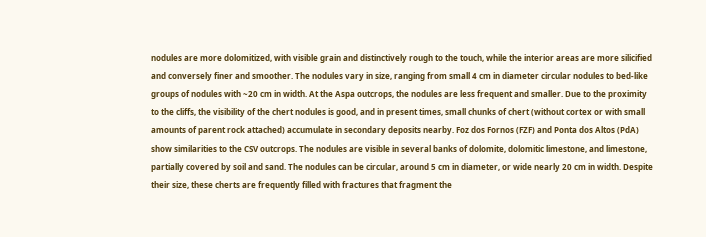nodules are more dolomitized, with visible grain and distinctively rough to the touch, while the interior areas are more silicified and conversely finer and smoother. The nodules vary in size, ranging from small 4 cm in diameter circular nodules to bed-like groups of nodules with ~20 cm in width. At the Aspa outcrops, the nodules are less frequent and smaller. Due to the proximity to the cliffs, the visibility of the chert nodules is good, and in present times, small chunks of chert (without cortex or with small amounts of parent rock attached) accumulate in secondary deposits nearby. Foz dos Fornos (FZF) and Ponta dos Altos (PdA) show similarities to the CSV outcrops. The nodules are visible in several banks of dolomite, dolomitic limestone, and limestone, partially covered by soil and sand. The nodules can be circular, around 5 cm in diameter, or wide nearly 20 cm in width. Despite their size, these cherts are frequently filled with fractures that fragment the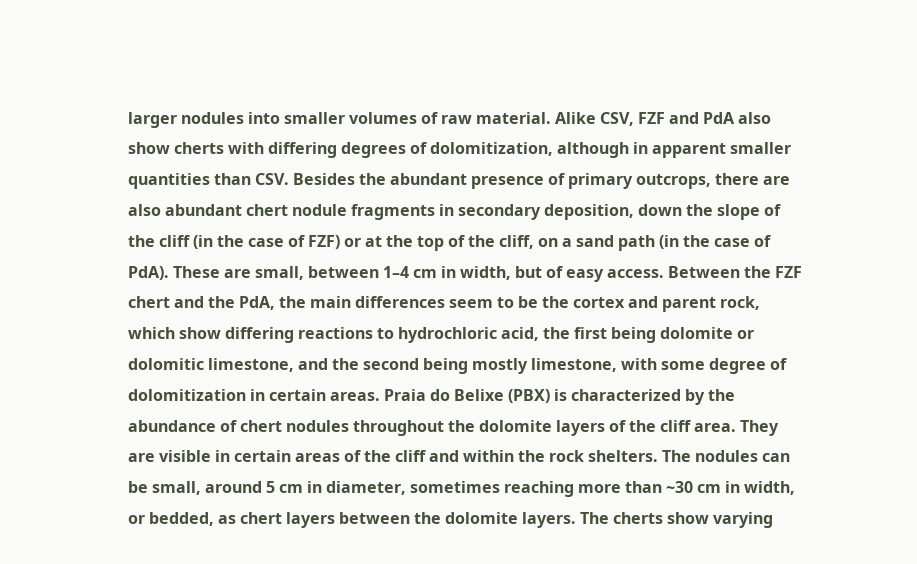larger nodules into smaller volumes of raw material. Alike CSV, FZF and PdA also show cherts with differing degrees of dolomitization, although in apparent smaller quantities than CSV. Besides the abundant presence of primary outcrops, there are also abundant chert nodule fragments in secondary deposition, down the slope of the cliff (in the case of FZF) or at the top of the cliff, on a sand path (in the case of PdA). These are small, between 1–4 cm in width, but of easy access. Between the FZF chert and the PdA, the main differences seem to be the cortex and parent rock, which show differing reactions to hydrochloric acid, the first being dolomite or dolomitic limestone, and the second being mostly limestone, with some degree of dolomitization in certain areas. Praia do Belixe (PBX) is characterized by the abundance of chert nodules throughout the dolomite layers of the cliff area. They are visible in certain areas of the cliff and within the rock shelters. The nodules can be small, around 5 cm in diameter, sometimes reaching more than ~30 cm in width, or bedded, as chert layers between the dolomite layers. The cherts show varying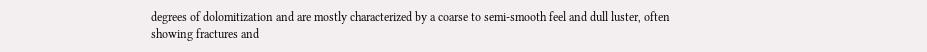degrees of dolomitization and are mostly characterized by a coarse to semi-smooth feel and dull luster, often showing fractures and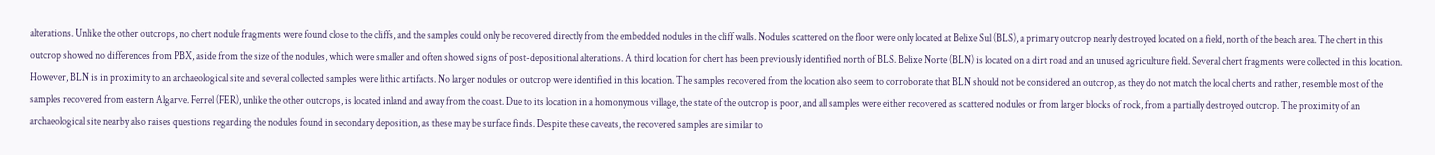alterations. Unlike the other outcrops, no chert nodule fragments were found close to the cliffs, and the samples could only be recovered directly from the embedded nodules in the cliff walls. Nodules scattered on the floor were only located at Belixe Sul (BLS), a primary outcrop nearly destroyed located on a field, north of the beach area. The chert in this outcrop showed no differences from PBX, aside from the size of the nodules, which were smaller and often showed signs of post-depositional alterations. A third location for chert has been previously identified north of BLS. Belixe Norte (BLN) is located on a dirt road and an unused agriculture field. Several chert fragments were collected in this location. However, BLN is in proximity to an archaeological site and several collected samples were lithic artifacts. No larger nodules or outcrop were identified in this location. The samples recovered from the location also seem to corroborate that BLN should not be considered an outcrop, as they do not match the local cherts and rather, resemble most of the samples recovered from eastern Algarve. Ferrel (FER), unlike the other outcrops, is located inland and away from the coast. Due to its location in a homonymous village, the state of the outcrop is poor, and all samples were either recovered as scattered nodules or from larger blocks of rock, from a partially destroyed outcrop. The proximity of an archaeological site nearby also raises questions regarding the nodules found in secondary deposition, as these may be surface finds. Despite these caveats, the recovered samples are similar to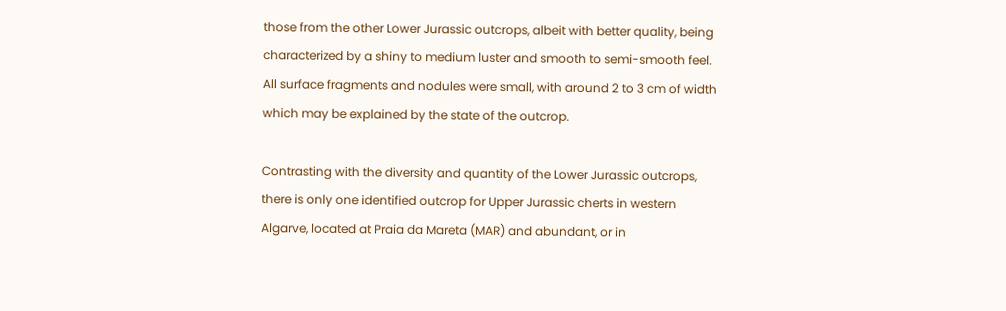those from the other Lower Jurassic outcrops, albeit with better quality, being characterized by a shiny to medium luster and smooth to semi-smooth feel. All surface fragments and nodules were small, with around 2 to 3 cm of width which may be explained by the state of the outcrop.

Contrasting with the diversity and quantity of the Lower Jurassic outcrops, there is only one identified outcrop for Upper Jurassic cherts in western Algarve, located at Praia da Mareta (MAR) and abundant, or in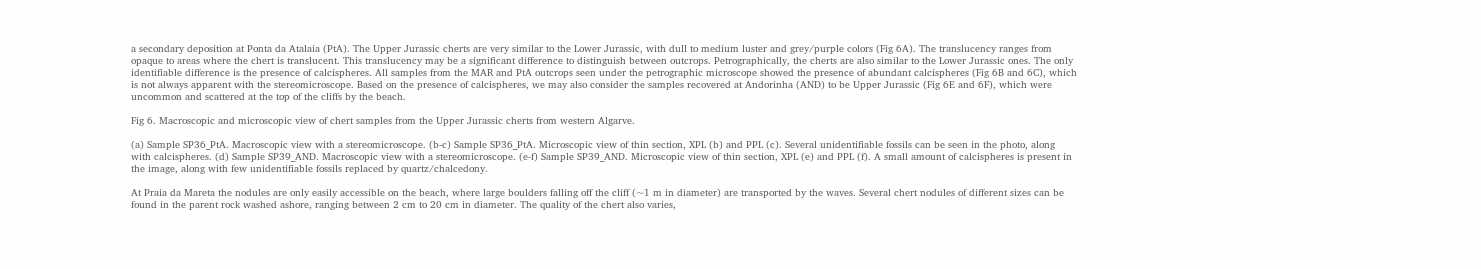a secondary deposition at Ponta da Atalaia (PtA). The Upper Jurassic cherts are very similar to the Lower Jurassic, with dull to medium luster and grey/purple colors (Fig 6A). The translucency ranges from opaque to areas where the chert is translucent. This translucency may be a significant difference to distinguish between outcrops. Petrographically, the cherts are also similar to the Lower Jurassic ones. The only identifiable difference is the presence of calcispheres. All samples from the MAR and PtA outcrops seen under the petrographic microscope showed the presence of abundant calcispheres (Fig 6B and 6C), which is not always apparent with the stereomicroscope. Based on the presence of calcispheres, we may also consider the samples recovered at Andorinha (AND) to be Upper Jurassic (Fig 6E and 6F), which were uncommon and scattered at the top of the cliffs by the beach.

Fig 6. Macroscopic and microscopic view of chert samples from the Upper Jurassic cherts from western Algarve.

(a) Sample SP36_PtA. Macroscopic view with a stereomicroscope. (b-c) Sample SP36_PtA. Microscopic view of thin section, XPL (b) and PPL (c). Several unidentifiable fossils can be seen in the photo, along with calcispheres. (d) Sample SP39_AND. Macroscopic view with a stereomicroscope. (e-f) Sample SP39_AND. Microscopic view of thin section, XPL (e) and PPL (f). A small amount of calcispheres is present in the image, along with few unidentifiable fossils replaced by quartz/chalcedony.

At Praia da Mareta the nodules are only easily accessible on the beach, where large boulders falling off the cliff (~1 m in diameter) are transported by the waves. Several chert nodules of different sizes can be found in the parent rock washed ashore, ranging between 2 cm to 20 cm in diameter. The quality of the chert also varies,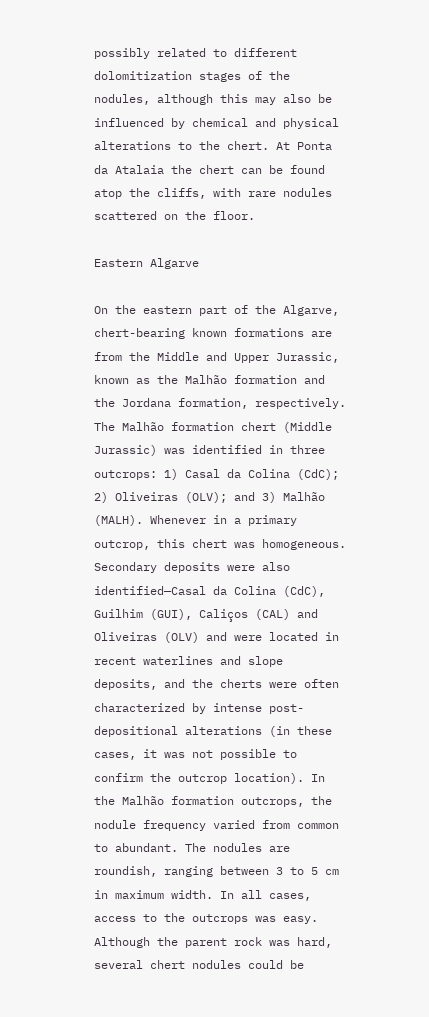possibly related to different dolomitization stages of the nodules, although this may also be influenced by chemical and physical alterations to the chert. At Ponta da Atalaia the chert can be found atop the cliffs, with rare nodules scattered on the floor.

Eastern Algarve

On the eastern part of the Algarve, chert-bearing known formations are from the Middle and Upper Jurassic, known as the Malhão formation and the Jordana formation, respectively. The Malhão formation chert (Middle Jurassic) was identified in three outcrops: 1) Casal da Colina (CdC); 2) Oliveiras (OLV); and 3) Malhão (MALH). Whenever in a primary outcrop, this chert was homogeneous. Secondary deposits were also identified—Casal da Colina (CdC), Guilhim (GUI), Caliços (CAL) and Oliveiras (OLV) and were located in recent waterlines and slope deposits, and the cherts were often characterized by intense post-depositional alterations (in these cases, it was not possible to confirm the outcrop location). In the Malhão formation outcrops, the nodule frequency varied from common to abundant. The nodules are roundish, ranging between 3 to 5 cm in maximum width. In all cases, access to the outcrops was easy. Although the parent rock was hard, several chert nodules could be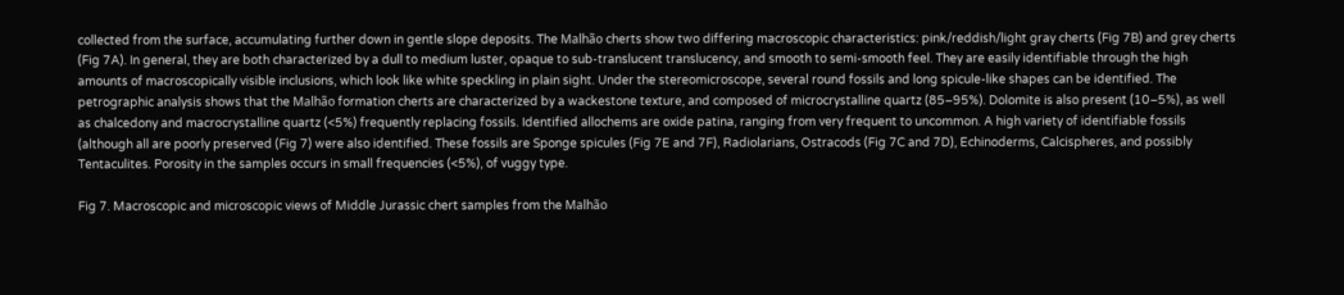collected from the surface, accumulating further down in gentle slope deposits. The Malhão cherts show two differing macroscopic characteristics: pink/reddish/light gray cherts (Fig 7B) and grey cherts (Fig 7A). In general, they are both characterized by a dull to medium luster, opaque to sub-translucent translucency, and smooth to semi-smooth feel. They are easily identifiable through the high amounts of macroscopically visible inclusions, which look like white speckling in plain sight. Under the stereomicroscope, several round fossils and long spicule-like shapes can be identified. The petrographic analysis shows that the Malhão formation cherts are characterized by a wackestone texture, and composed of microcrystalline quartz (85–95%). Dolomite is also present (10–5%), as well as chalcedony and macrocrystalline quartz (<5%) frequently replacing fossils. Identified allochems are oxide patina, ranging from very frequent to uncommon. A high variety of identifiable fossils (although all are poorly preserved (Fig 7) were also identified. These fossils are Sponge spicules (Fig 7E and 7F), Radiolarians, Ostracods (Fig 7C and 7D), Echinoderms, Calcispheres, and possibly Tentaculites. Porosity in the samples occurs in small frequencies (<5%), of vuggy type.

Fig 7. Macroscopic and microscopic views of Middle Jurassic chert samples from the Malhão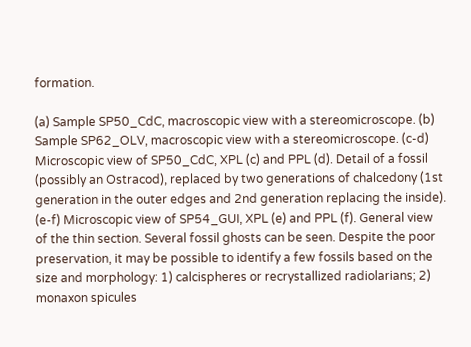formation.

(a) Sample SP50_CdC, macroscopic view with a stereomicroscope. (b) Sample SP62_OLV, macroscopic view with a stereomicroscope. (c-d) Microscopic view of SP50_CdC, XPL (c) and PPL (d). Detail of a fossil (possibly an Ostracod), replaced by two generations of chalcedony (1st generation in the outer edges and 2nd generation replacing the inside). (e-f) Microscopic view of SP54_GUI, XPL (e) and PPL (f). General view of the thin section. Several fossil ghosts can be seen. Despite the poor preservation, it may be possible to identify a few fossils based on the size and morphology: 1) calcispheres or recrystallized radiolarians; 2) monaxon spicules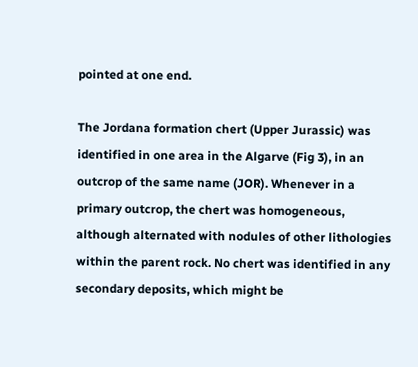pointed at one end.

The Jordana formation chert (Upper Jurassic) was identified in one area in the Algarve (Fig 3), in an outcrop of the same name (JOR). Whenever in a primary outcrop, the chert was homogeneous, although alternated with nodules of other lithologies within the parent rock. No chert was identified in any secondary deposits, which might be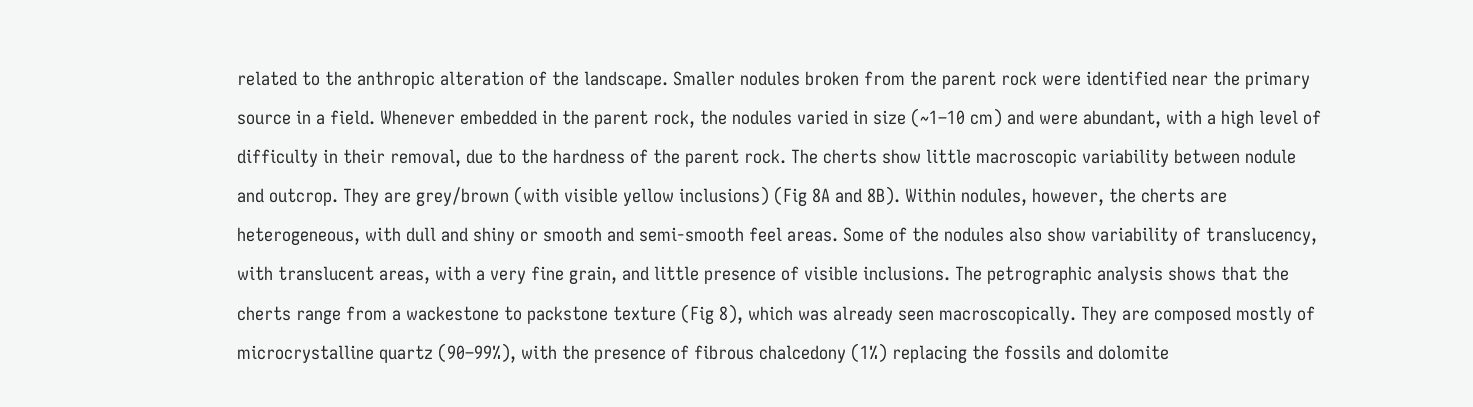related to the anthropic alteration of the landscape. Smaller nodules broken from the parent rock were identified near the primary source in a field. Whenever embedded in the parent rock, the nodules varied in size (~1–10 cm) and were abundant, with a high level of difficulty in their removal, due to the hardness of the parent rock. The cherts show little macroscopic variability between nodule and outcrop. They are grey/brown (with visible yellow inclusions) (Fig 8A and 8B). Within nodules, however, the cherts are heterogeneous, with dull and shiny or smooth and semi-smooth feel areas. Some of the nodules also show variability of translucency, with translucent areas, with a very fine grain, and little presence of visible inclusions. The petrographic analysis shows that the cherts range from a wackestone to packstone texture (Fig 8), which was already seen macroscopically. They are composed mostly of microcrystalline quartz (90–99%), with the presence of fibrous chalcedony (1%) replacing the fossils and dolomite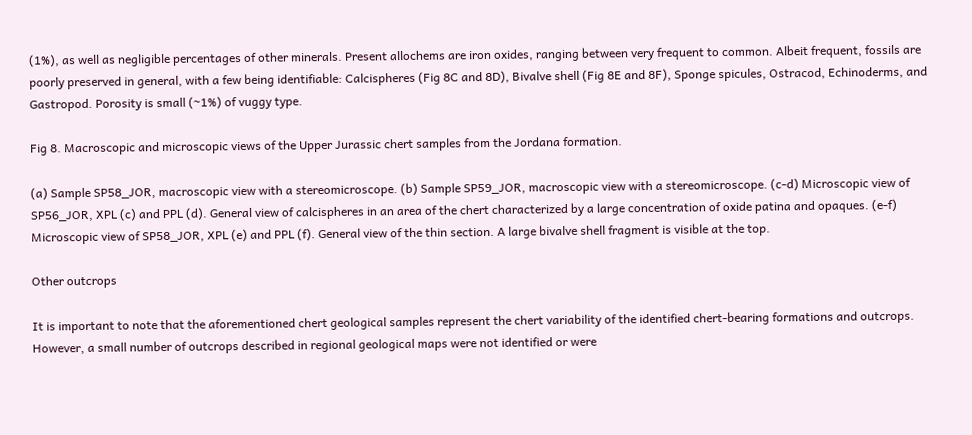(1%), as well as negligible percentages of other minerals. Present allochems are iron oxides, ranging between very frequent to common. Albeit frequent, fossils are poorly preserved in general, with a few being identifiable: Calcispheres (Fig 8C and 8D), Bivalve shell (Fig 8E and 8F), Sponge spicules, Ostracod, Echinoderms, and Gastropod. Porosity is small (~1%) of vuggy type.

Fig 8. Macroscopic and microscopic views of the Upper Jurassic chert samples from the Jordana formation.

(a) Sample SP58_JOR, macroscopic view with a stereomicroscope. (b) Sample SP59_JOR, macroscopic view with a stereomicroscope. (c-d) Microscopic view of SP56_JOR, XPL (c) and PPL (d). General view of calcispheres in an area of the chert characterized by a large concentration of oxide patina and opaques. (e-f) Microscopic view of SP58_JOR, XPL (e) and PPL (f). General view of the thin section. A large bivalve shell fragment is visible at the top.

Other outcrops

It is important to note that the aforementioned chert geological samples represent the chert variability of the identified chert-bearing formations and outcrops. However, a small number of outcrops described in regional geological maps were not identified or were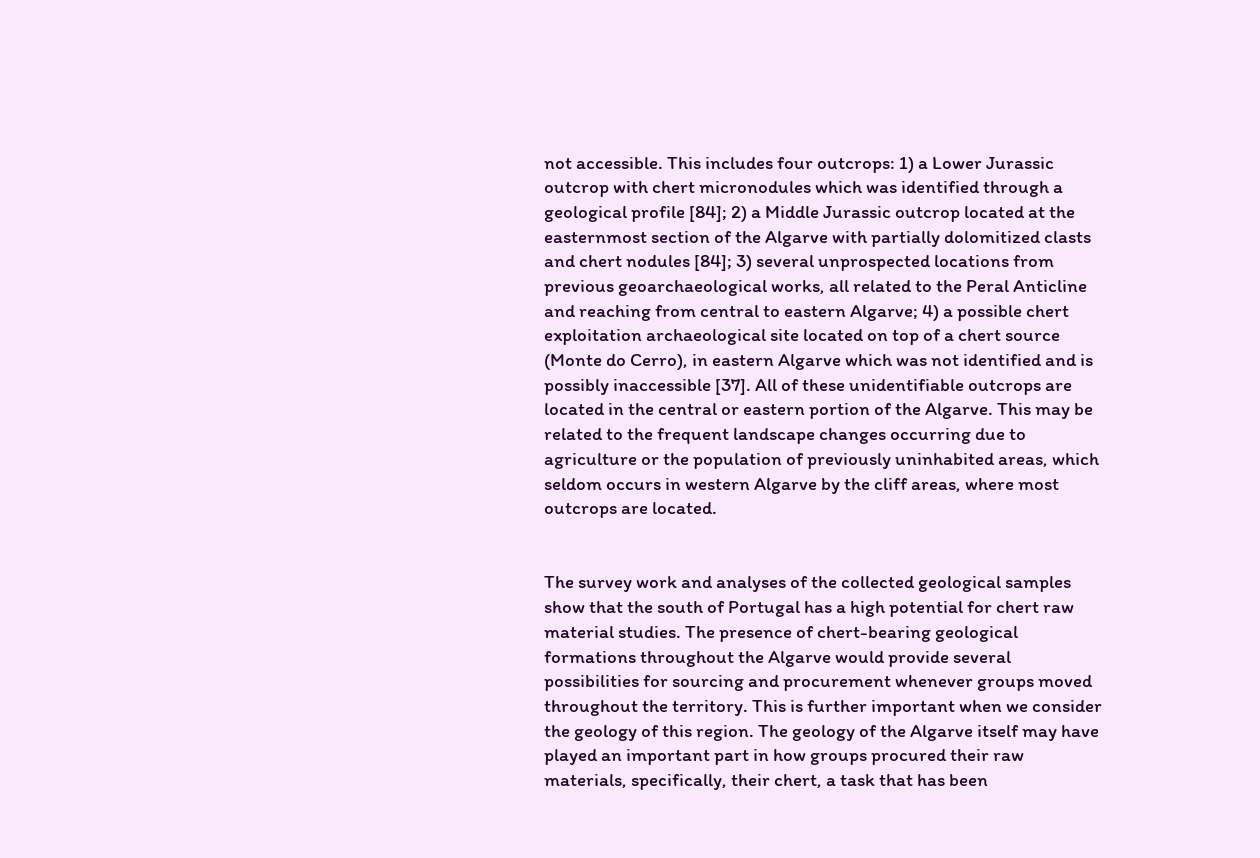not accessible. This includes four outcrops: 1) a Lower Jurassic outcrop with chert micronodules which was identified through a geological profile [84]; 2) a Middle Jurassic outcrop located at the easternmost section of the Algarve with partially dolomitized clasts and chert nodules [84]; 3) several unprospected locations from previous geoarchaeological works, all related to the Peral Anticline and reaching from central to eastern Algarve; 4) a possible chert exploitation archaeological site located on top of a chert source (Monte do Cerro), in eastern Algarve which was not identified and is possibly inaccessible [37]. All of these unidentifiable outcrops are located in the central or eastern portion of the Algarve. This may be related to the frequent landscape changes occurring due to agriculture or the population of previously uninhabited areas, which seldom occurs in western Algarve by the cliff areas, where most outcrops are located.


The survey work and analyses of the collected geological samples show that the south of Portugal has a high potential for chert raw material studies. The presence of chert-bearing geological formations throughout the Algarve would provide several possibilities for sourcing and procurement whenever groups moved throughout the territory. This is further important when we consider the geology of this region. The geology of the Algarve itself may have played an important part in how groups procured their raw materials, specifically, their chert, a task that has been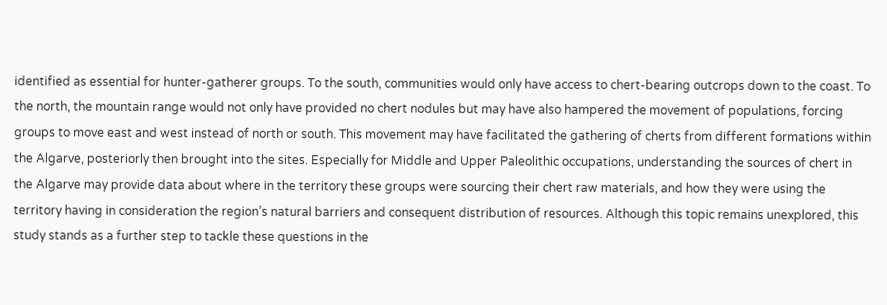identified as essential for hunter-gatherer groups. To the south, communities would only have access to chert-bearing outcrops down to the coast. To the north, the mountain range would not only have provided no chert nodules but may have also hampered the movement of populations, forcing groups to move east and west instead of north or south. This movement may have facilitated the gathering of cherts from different formations within the Algarve, posteriorly then brought into the sites. Especially for Middle and Upper Paleolithic occupations, understanding the sources of chert in the Algarve may provide data about where in the territory these groups were sourcing their chert raw materials, and how they were using the territory having in consideration the region’s natural barriers and consequent distribution of resources. Although this topic remains unexplored, this study stands as a further step to tackle these questions in the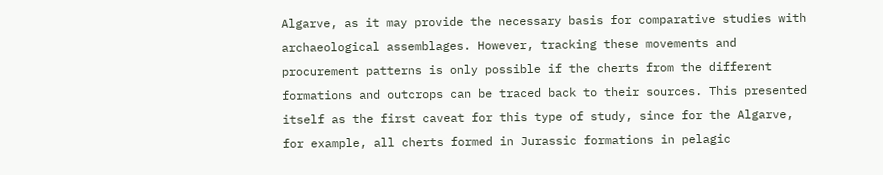Algarve, as it may provide the necessary basis for comparative studies with archaeological assemblages. However, tracking these movements and procurement patterns is only possible if the cherts from the different formations and outcrops can be traced back to their sources. This presented itself as the first caveat for this type of study, since for the Algarve, for example, all cherts formed in Jurassic formations in pelagic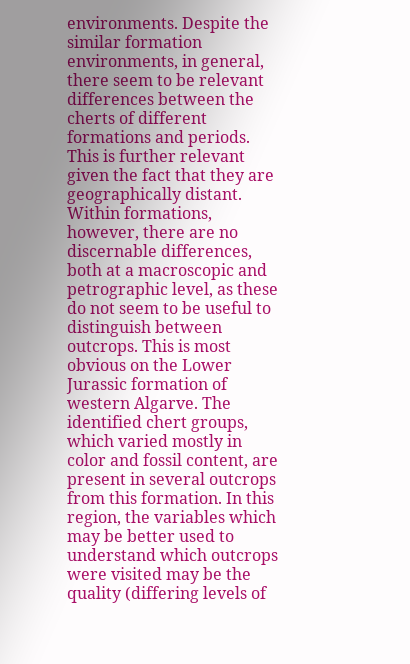environments. Despite the similar formation environments, in general, there seem to be relevant differences between the cherts of different formations and periods. This is further relevant given the fact that they are geographically distant. Within formations, however, there are no discernable differences, both at a macroscopic and petrographic level, as these do not seem to be useful to distinguish between outcrops. This is most obvious on the Lower Jurassic formation of western Algarve. The identified chert groups, which varied mostly in color and fossil content, are present in several outcrops from this formation. In this region, the variables which may be better used to understand which outcrops were visited may be the quality (differing levels of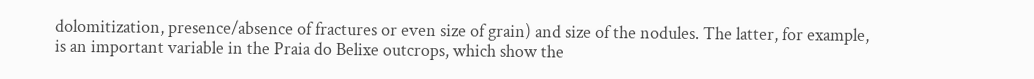dolomitization, presence/absence of fractures or even size of grain) and size of the nodules. The latter, for example, is an important variable in the Praia do Belixe outcrops, which show the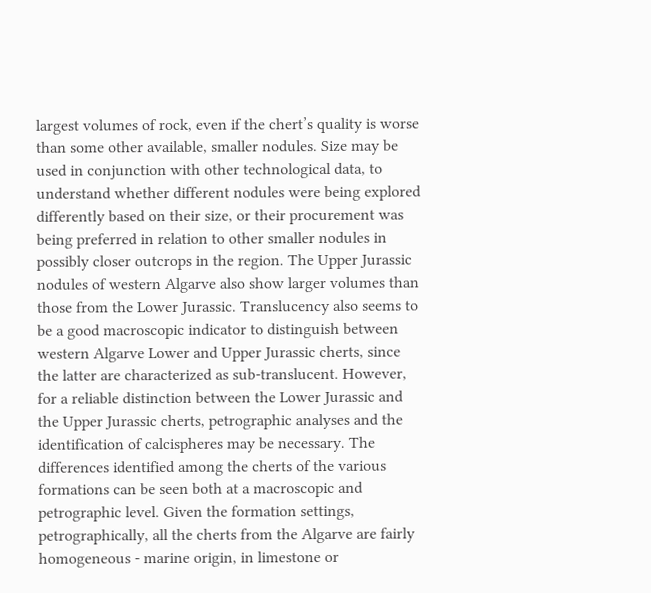largest volumes of rock, even if the chert’s quality is worse than some other available, smaller nodules. Size may be used in conjunction with other technological data, to understand whether different nodules were being explored differently based on their size, or their procurement was being preferred in relation to other smaller nodules in possibly closer outcrops in the region. The Upper Jurassic nodules of western Algarve also show larger volumes than those from the Lower Jurassic. Translucency also seems to be a good macroscopic indicator to distinguish between western Algarve Lower and Upper Jurassic cherts, since the latter are characterized as sub-translucent. However, for a reliable distinction between the Lower Jurassic and the Upper Jurassic cherts, petrographic analyses and the identification of calcispheres may be necessary. The differences identified among the cherts of the various formations can be seen both at a macroscopic and petrographic level. Given the formation settings, petrographically, all the cherts from the Algarve are fairly homogeneous ‐ marine origin, in limestone or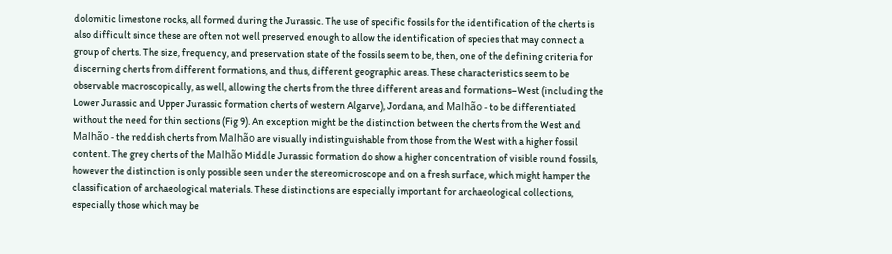dolomitic limestone rocks, all formed during the Jurassic. The use of specific fossils for the identification of the cherts is also difficult since these are often not well preserved enough to allow the identification of species that may connect a group of cherts. The size, frequency, and preservation state of the fossils seem to be, then, one of the defining criteria for discerning cherts from different formations, and thus, different geographic areas. These characteristics seem to be observable macroscopically, as well, allowing the cherts from the three different areas and formations–West (including the Lower Jurassic and Upper Jurassic formation cherts of western Algarve), Jordana, and Malhão ‐ to be differentiated without the need for thin sections (Fig 9). An exception might be the distinction between the cherts from the West and Malhão ‐ the reddish cherts from Malhão are visually indistinguishable from those from the West with a higher fossil content. The grey cherts of the Malhão Middle Jurassic formation do show a higher concentration of visible round fossils, however the distinction is only possible seen under the stereomicroscope and on a fresh surface, which might hamper the classification of archaeological materials. These distinctions are especially important for archaeological collections, especially those which may be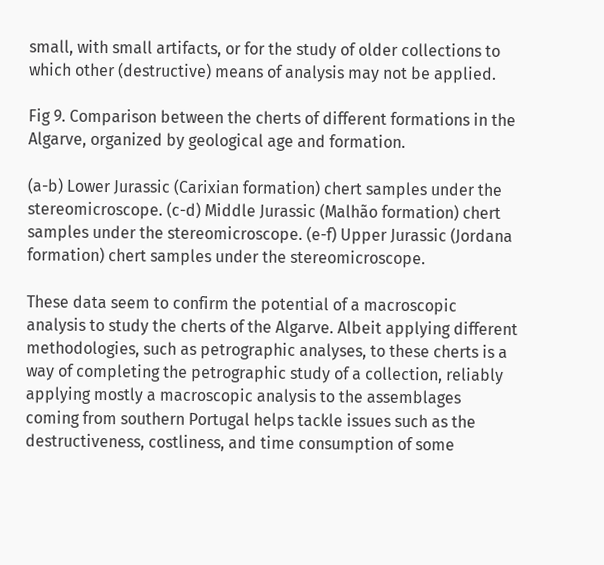small, with small artifacts, or for the study of older collections to which other (destructive) means of analysis may not be applied.

Fig 9. Comparison between the cherts of different formations in the Algarve, organized by geological age and formation.

(a-b) Lower Jurassic (Carixian formation) chert samples under the stereomicroscope. (c-d) Middle Jurassic (Malhão formation) chert samples under the stereomicroscope. (e-f) Upper Jurassic (Jordana formation) chert samples under the stereomicroscope.

These data seem to confirm the potential of a macroscopic analysis to study the cherts of the Algarve. Albeit applying different methodologies, such as petrographic analyses, to these cherts is a way of completing the petrographic study of a collection, reliably applying mostly a macroscopic analysis to the assemblages coming from southern Portugal helps tackle issues such as the destructiveness, costliness, and time consumption of some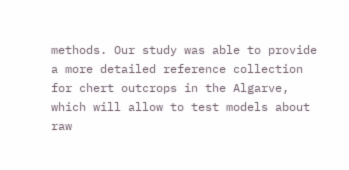methods. Our study was able to provide a more detailed reference collection for chert outcrops in the Algarve, which will allow to test models about raw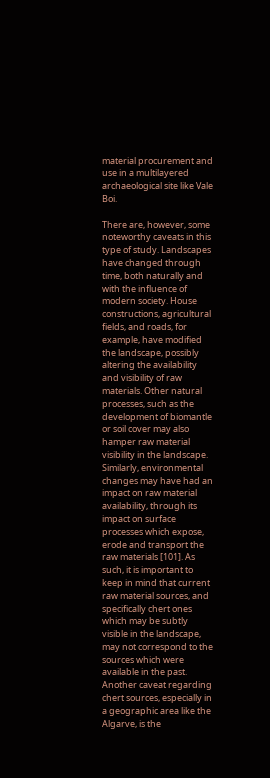material procurement and use in a multilayered archaeological site like Vale Boi.

There are, however, some noteworthy caveats in this type of study. Landscapes have changed through time, both naturally and with the influence of modern society. House constructions, agricultural fields, and roads, for example, have modified the landscape, possibly altering the availability and visibility of raw materials. Other natural processes, such as the development of biomantle or soil cover may also hamper raw material visibility in the landscape. Similarly, environmental changes may have had an impact on raw material availability, through its impact on surface processes which expose, erode and transport the raw materials [101]. As such, it is important to keep in mind that current raw material sources, and specifically chert ones which may be subtly visible in the landscape, may not correspond to the sources which were available in the past. Another caveat regarding chert sources, especially in a geographic area like the Algarve, is the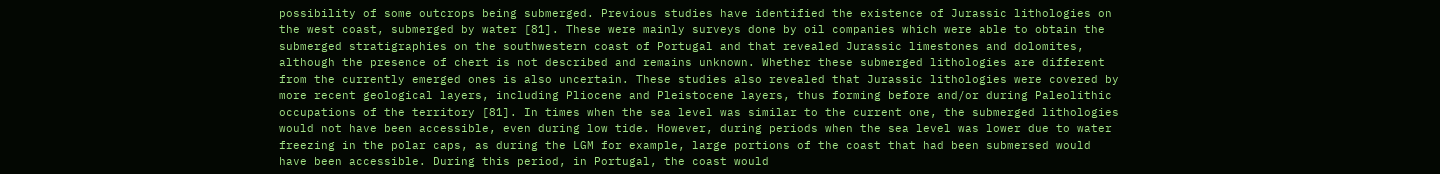possibility of some outcrops being submerged. Previous studies have identified the existence of Jurassic lithologies on the west coast, submerged by water [81]. These were mainly surveys done by oil companies which were able to obtain the submerged stratigraphies on the southwestern coast of Portugal and that revealed Jurassic limestones and dolomites, although the presence of chert is not described and remains unknown. Whether these submerged lithologies are different from the currently emerged ones is also uncertain. These studies also revealed that Jurassic lithologies were covered by more recent geological layers, including Pliocene and Pleistocene layers, thus forming before and/or during Paleolithic occupations of the territory [81]. In times when the sea level was similar to the current one, the submerged lithologies would not have been accessible, even during low tide. However, during periods when the sea level was lower due to water freezing in the polar caps, as during the LGM for example, large portions of the coast that had been submersed would have been accessible. During this period, in Portugal, the coast would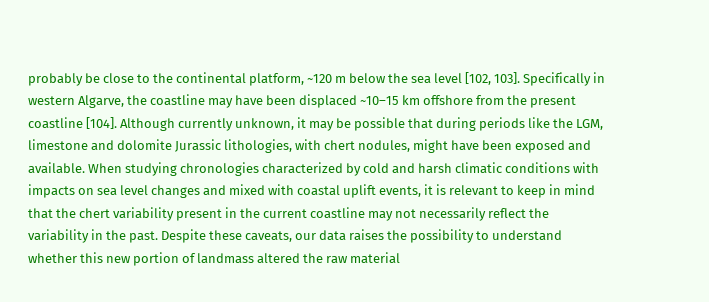probably be close to the continental platform, ~120 m below the sea level [102, 103]. Specifically in western Algarve, the coastline may have been displaced ~10–15 km offshore from the present coastline [104]. Although currently unknown, it may be possible that during periods like the LGM, limestone and dolomite Jurassic lithologies, with chert nodules, might have been exposed and available. When studying chronologies characterized by cold and harsh climatic conditions with impacts on sea level changes and mixed with coastal uplift events, it is relevant to keep in mind that the chert variability present in the current coastline may not necessarily reflect the variability in the past. Despite these caveats, our data raises the possibility to understand whether this new portion of landmass altered the raw material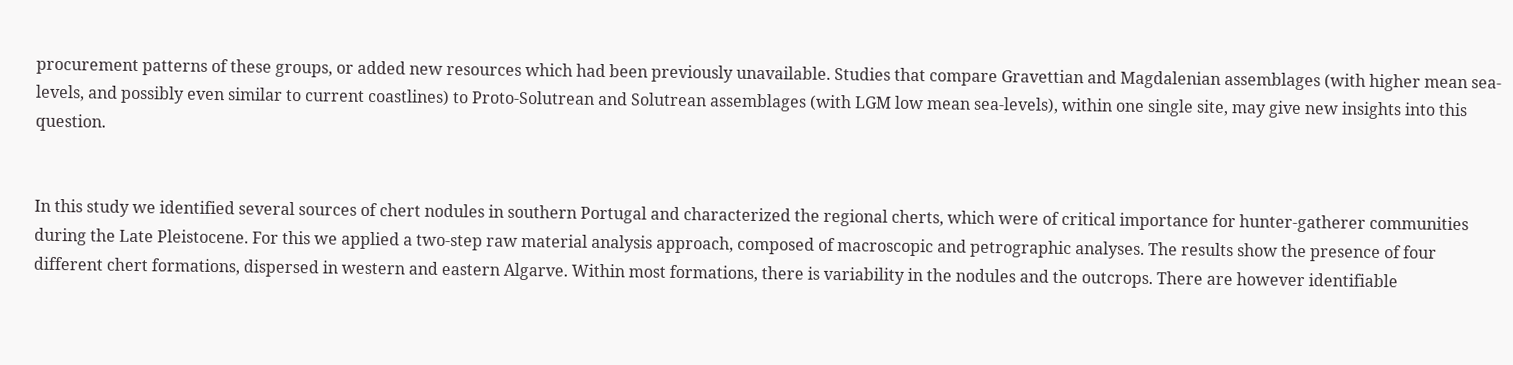procurement patterns of these groups, or added new resources which had been previously unavailable. Studies that compare Gravettian and Magdalenian assemblages (with higher mean sea-levels, and possibly even similar to current coastlines) to Proto-Solutrean and Solutrean assemblages (with LGM low mean sea-levels), within one single site, may give new insights into this question.


In this study we identified several sources of chert nodules in southern Portugal and characterized the regional cherts, which were of critical importance for hunter-gatherer communities during the Late Pleistocene. For this we applied a two-step raw material analysis approach, composed of macroscopic and petrographic analyses. The results show the presence of four different chert formations, dispersed in western and eastern Algarve. Within most formations, there is variability in the nodules and the outcrops. There are however identifiable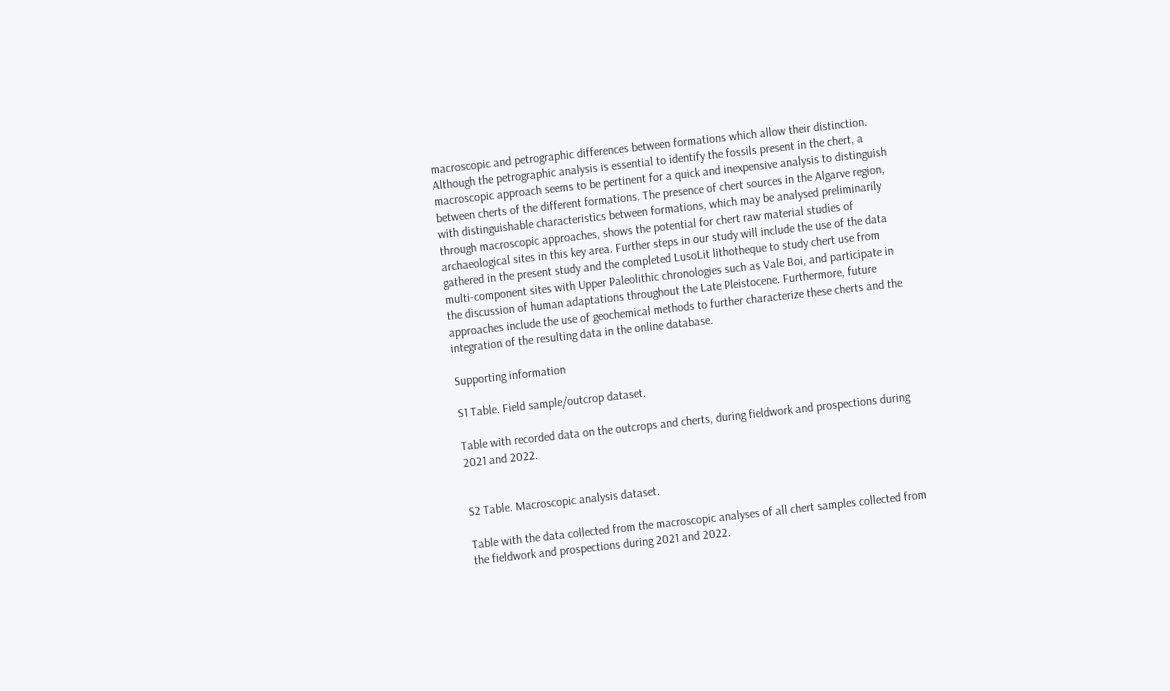macroscopic and petrographic differences between formations which allow their distinction. Although the petrographic analysis is essential to identify the fossils present in the chert, a macroscopic approach seems to be pertinent for a quick and inexpensive analysis to distinguish between cherts of the different formations. The presence of chert sources in the Algarve region, with distinguishable characteristics between formations, which may be analysed preliminarily through macroscopic approaches, shows the potential for chert raw material studies of archaeological sites in this key area. Further steps in our study will include the use of the data gathered in the present study and the completed LusoLit lithotheque to study chert use from multi-component sites with Upper Paleolithic chronologies such as Vale Boi, and participate in the discussion of human adaptations throughout the Late Pleistocene. Furthermore, future approaches include the use of geochemical methods to further characterize these cherts and the integration of the resulting data in the online database.

Supporting information

S1 Table. Field sample/outcrop dataset.

Table with recorded data on the outcrops and cherts, during fieldwork and prospections during 2021 and 2022.


S2 Table. Macroscopic analysis dataset.

Table with the data collected from the macroscopic analyses of all chert samples collected from the fieldwork and prospections during 2021 and 2022.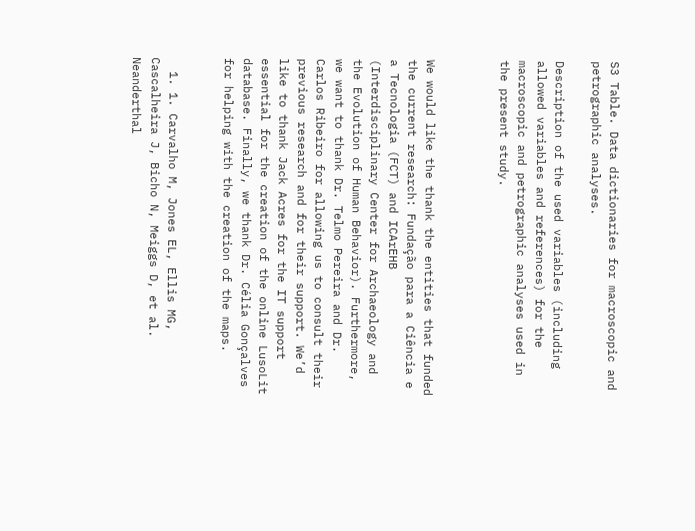S3 Table. Data dictionaries for macroscopic and petrographic analyses.

Description of the used variables (including allowed variables and references) for the macroscopic and petrographic analyses used in the present study.



We would like the thank the entities that funded the current research: Fundação para a Ciência e a Tecnologia (FCT) and ICArEHB (Interdisciplinary Center for Archaeology and the Evolution of Human Behavior). Furthermore, we want to thank Dr. Telmo Pereira and Dr. Carlos Ribeiro for allowing us to consult their previous research and for their support. We’d like to thank Jack Acres for the IT support essential for the creation of the online LusoLit database. Finally, we thank Dr. Célia Gonçalves for helping with the creation of the maps.


  1. 1. Carvalho M, Jones EL, Ellis MG, Cascalheira J, Bicho N, Meiggs D, et al. Neanderthal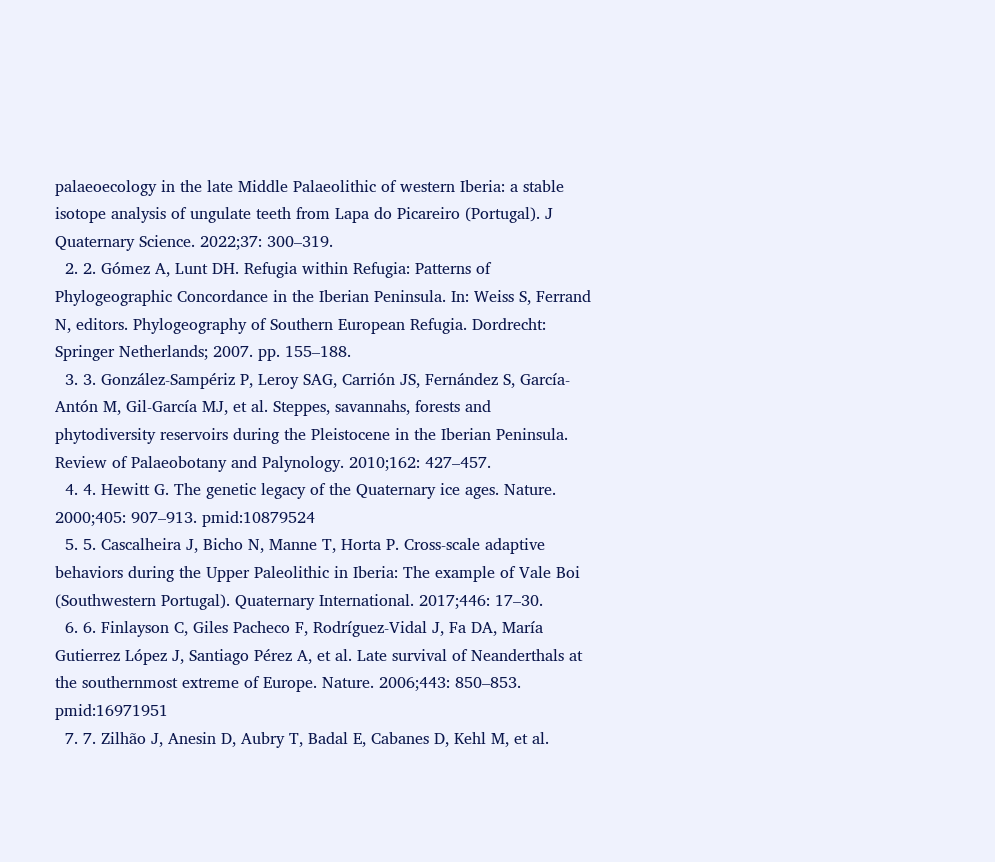palaeoecology in the late Middle Palaeolithic of western Iberia: a stable isotope analysis of ungulate teeth from Lapa do Picareiro (Portugal). J Quaternary Science. 2022;37: 300–319.
  2. 2. Gómez A, Lunt DH. Refugia within Refugia: Patterns of Phylogeographic Concordance in the Iberian Peninsula. In: Weiss S, Ferrand N, editors. Phylogeography of Southern European Refugia. Dordrecht: Springer Netherlands; 2007. pp. 155–188.
  3. 3. González-Sampériz P, Leroy SAG, Carrión JS, Fernández S, García-Antón M, Gil-García MJ, et al. Steppes, savannahs, forests and phytodiversity reservoirs during the Pleistocene in the Iberian Peninsula. Review of Palaeobotany and Palynology. 2010;162: 427–457.
  4. 4. Hewitt G. The genetic legacy of the Quaternary ice ages. Nature. 2000;405: 907–913. pmid:10879524
  5. 5. Cascalheira J, Bicho N, Manne T, Horta P. Cross-scale adaptive behaviors during the Upper Paleolithic in Iberia: The example of Vale Boi (Southwestern Portugal). Quaternary International. 2017;446: 17–30.
  6. 6. Finlayson C, Giles Pacheco F, Rodríguez-Vidal J, Fa DA, María Gutierrez López J, Santiago Pérez A, et al. Late survival of Neanderthals at the southernmost extreme of Europe. Nature. 2006;443: 850–853. pmid:16971951
  7. 7. Zilhão J, Anesin D, Aubry T, Badal E, Cabanes D, Kehl M, et al.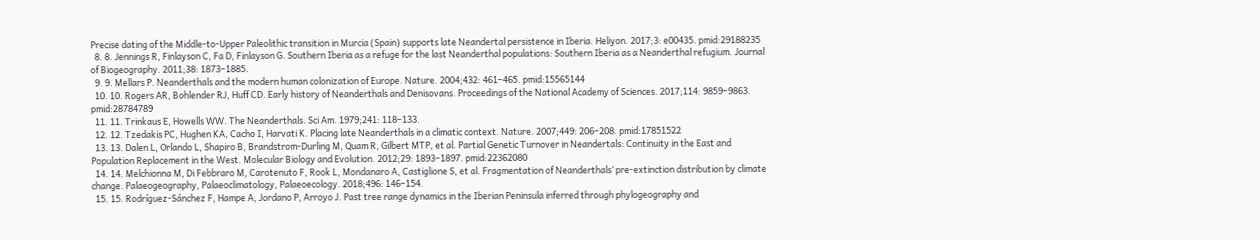Precise dating of the Middle-to-Upper Paleolithic transition in Murcia (Spain) supports late Neandertal persistence in Iberia. Heliyon. 2017;3: e00435. pmid:29188235
  8. 8. Jennings R, Finlayson C, Fa D, Finlayson G. Southern Iberia as a refuge for the last Neanderthal populations: Southern Iberia as a Neanderthal refugium. Journal of Biogeography. 2011;38: 1873–1885.
  9. 9. Mellars P. Neanderthals and the modern human colonization of Europe. Nature. 2004;432: 461–465. pmid:15565144
  10. 10. Rogers AR, Bohlender RJ, Huff CD. Early history of Neanderthals and Denisovans. Proceedings of the National Academy of Sciences. 2017;114: 9859–9863. pmid:28784789
  11. 11. Trinkaus E, Howells WW. The Neanderthals. Sci Am. 1979;241: 118–133.
  12. 12. Tzedakis PC, Hughen KA, Cacho I, Harvati K. Placing late Neanderthals in a climatic context. Nature. 2007;449: 206–208. pmid:17851522
  13. 13. Dalen L, Orlando L, Shapiro B, Brandstrom-Durling M, Quam R, Gilbert MTP, et al. Partial Genetic Turnover in Neandertals: Continuity in the East and Population Replacement in the West. Molecular Biology and Evolution. 2012;29: 1893–1897. pmid:22362080
  14. 14. Melchionna M, Di Febbraro M, Carotenuto F, Rook L, Mondanaro A, Castiglione S, et al. Fragmentation of Neanderthals’ pre-extinction distribution by climate change. Palaeogeography, Palaeoclimatology, Palaeoecology. 2018;496: 146–154.
  15. 15. Rodríguez-Sánchez F, Hampe A, Jordano P, Arroyo J. Past tree range dynamics in the Iberian Peninsula inferred through phylogeography and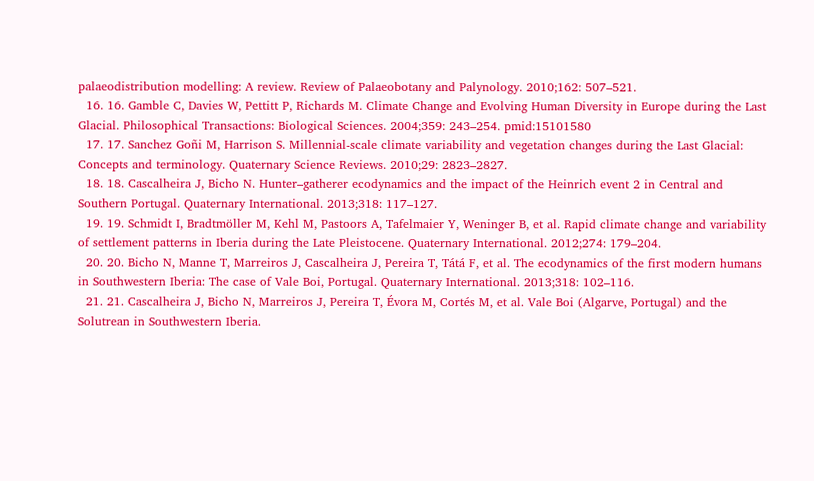palaeodistribution modelling: A review. Review of Palaeobotany and Palynology. 2010;162: 507–521.
  16. 16. Gamble C, Davies W, Pettitt P, Richards M. Climate Change and Evolving Human Diversity in Europe during the Last Glacial. Philosophical Transactions: Biological Sciences. 2004;359: 243–254. pmid:15101580
  17. 17. Sanchez Goñi M, Harrison S. Millennial-scale climate variability and vegetation changes during the Last Glacial: Concepts and terminology. Quaternary Science Reviews. 2010;29: 2823–2827.
  18. 18. Cascalheira J, Bicho N. Hunter–gatherer ecodynamics and the impact of the Heinrich event 2 in Central and Southern Portugal. Quaternary International. 2013;318: 117–127.
  19. 19. Schmidt I, Bradtmöller M, Kehl M, Pastoors A, Tafelmaier Y, Weninger B, et al. Rapid climate change and variability of settlement patterns in Iberia during the Late Pleistocene. Quaternary International. 2012;274: 179–204.
  20. 20. Bicho N, Manne T, Marreiros J, Cascalheira J, Pereira T, Tátá F, et al. The ecodynamics of the first modern humans in Southwestern Iberia: The case of Vale Boi, Portugal. Quaternary International. 2013;318: 102–116.
  21. 21. Cascalheira J, Bicho N, Marreiros J, Pereira T, Évora M, Cortés M, et al. Vale Boi (Algarve, Portugal) and the Solutrean in Southwestern Iberia.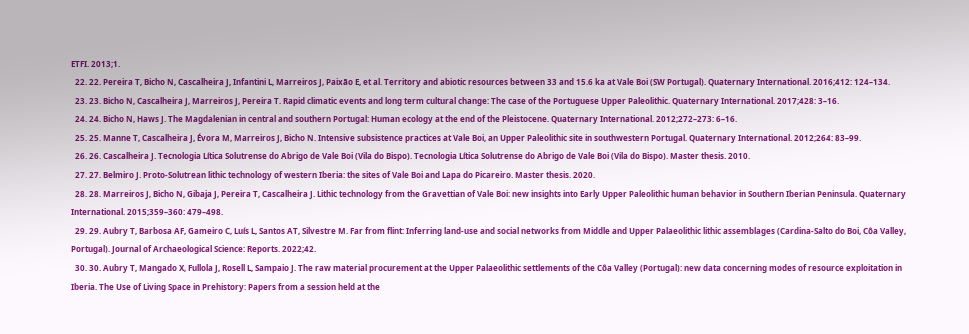ETFI. 2013;1.
  22. 22. Pereira T, Bicho N, Cascalheira J, Infantini L, Marreiros J, Paixão E, et al. Territory and abiotic resources between 33 and 15.6 ka at Vale Boi (SW Portugal). Quaternary International. 2016;412: 124–134.
  23. 23. Bicho N, Cascalheira J, Marreiros J, Pereira T. Rapid climatic events and long term cultural change: The case of the Portuguese Upper Paleolithic. Quaternary International. 2017;428: 3–16.
  24. 24. Bicho N, Haws J. The Magdalenian in central and southern Portugal: Human ecology at the end of the Pleistocene. Quaternary International. 2012;272–273: 6–16.
  25. 25. Manne T, Cascalheira J, Évora M, Marreiros J, Bicho N. Intensive subsistence practices at Vale Boi, an Upper Paleolithic site in southwestern Portugal. Quaternary International. 2012;264: 83–99.
  26. 26. Cascalheira J. Tecnologia Lítica Solutrense do Abrigo de Vale Boi (Vila do Bispo). Tecnologia Lítica Solutrense do Abrigo de Vale Boi (Vila do Bispo). Master thesis. 2010.
  27. 27. Belmiro J. Proto-Solutrean lithic technology of western Iberia: the sites of Vale Boi and Lapa do Picareiro. Master thesis. 2020.
  28. 28. Marreiros J, Bicho N, Gibaja J, Pereira T, Cascalheira J. Lithic technology from the Gravettian of Vale Boi: new insights into Early Upper Paleolithic human behavior in Southern Iberian Peninsula. Quaternary International. 2015;359–360: 479–498.
  29. 29. Aubry T, Barbosa AF, Gameiro C, Luís L, Santos AT, Silvestre M. Far from flint: Inferring land-use and social networks from Middle and Upper Palaeolithic lithic assemblages (Cardina-Salto do Boi, Côa Valley, Portugal). Journal of Archaeological Science: Reports. 2022;42.
  30. 30. Aubry T, Mangado X, Fullola J, Rosell L, Sampaio J. The raw material procurement at the Upper Palaeolithic settlements of the Côa Valley (Portugal): new data concerning modes of resource exploitation in Iberia. The Use of Living Space in Prehistory: Papers from a session held at the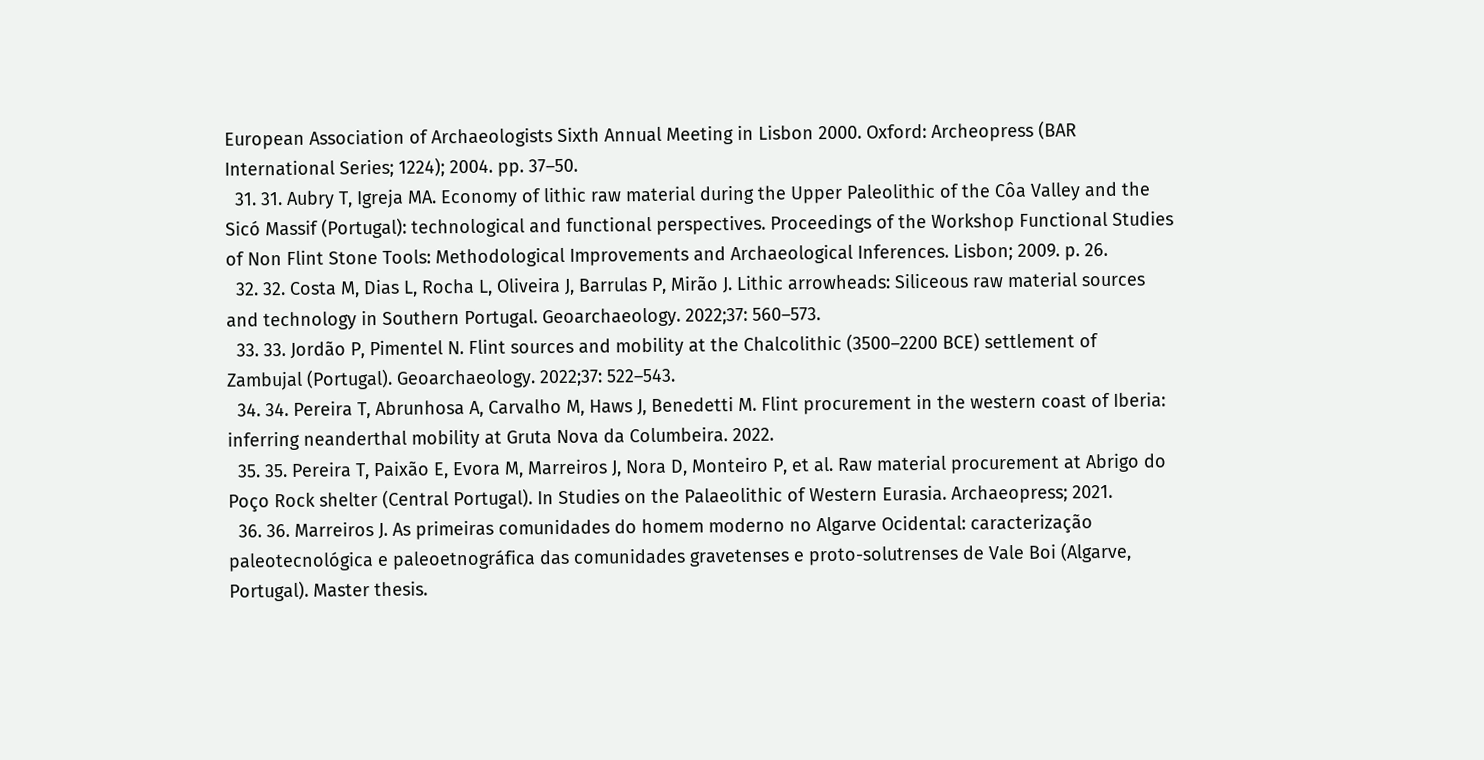European Association of Archaeologists Sixth Annual Meeting in Lisbon 2000. Oxford: Archeopress (BAR International Series; 1224); 2004. pp. 37–50.
  31. 31. Aubry T, Igreja MA. Economy of lithic raw material during the Upper Paleolithic of the Côa Valley and the Sicó Massif (Portugal): technological and functional perspectives. Proceedings of the Workshop Functional Studies of Non Flint Stone Tools: Methodological Improvements and Archaeological Inferences. Lisbon; 2009. p. 26.
  32. 32. Costa M, Dias L, Rocha L, Oliveira J, Barrulas P, Mirão J. Lithic arrowheads: Siliceous raw material sources and technology in Southern Portugal. Geoarchaeology. 2022;37: 560–573.
  33. 33. Jordão P, Pimentel N. Flint sources and mobility at the Chalcolithic (3500–2200 BCE) settlement of Zambujal (Portugal). Geoarchaeology. 2022;37: 522–543.
  34. 34. Pereira T, Abrunhosa A, Carvalho M, Haws J, Benedetti M. Flint procurement in the western coast of Iberia: inferring neanderthal mobility at Gruta Nova da Columbeira. 2022.
  35. 35. Pereira T, Paixão E, Evora M, Marreiros J, Nora D, Monteiro P, et al. Raw material procurement at Abrigo do Poço Rock shelter (Central Portugal). In Studies on the Palaeolithic of Western Eurasia. Archaeopress; 2021.
  36. 36. Marreiros J. As primeiras comunidades do homem moderno no Algarve Ocidental: caracterização paleotecnológica e paleoetnográfica das comunidades gravetenses e proto-solutrenses de Vale Boi (Algarve, Portugal). Master thesis.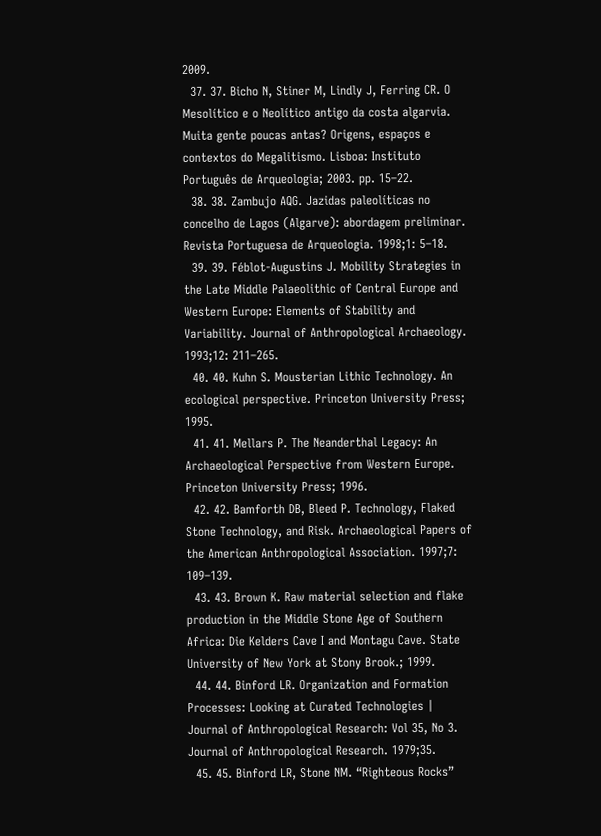2009.
  37. 37. Bicho N, Stiner M, Lindly J, Ferring CR. O Mesolítico e o Neolítico antigo da costa algarvia. Muita gente poucas antas? Origens, espaços e contextos do Megalitismo. Lisboa: Instituto Português de Arqueologia; 2003. pp. 15–22.
  38. 38. Zambujo AQG. Jazidas paleolíticas no concelho de Lagos (Algarve): abordagem preliminar. Revista Portuguesa de Arqueologia. 1998;1: 5–18.
  39. 39. Féblot-Augustins J. Mobility Strategies in the Late Middle Palaeolithic of Central Europe and Western Europe: Elements of Stability and Variability. Journal of Anthropological Archaeology. 1993;12: 211–265.
  40. 40. Kuhn S. Mousterian Lithic Technology. An ecological perspective. Princeton University Press; 1995.
  41. 41. Mellars P. The Neanderthal Legacy: An Archaeological Perspective from Western Europe. Princeton University Press; 1996.
  42. 42. Bamforth DB, Bleed P. Technology, Flaked Stone Technology, and Risk. Archaeological Papers of the American Anthropological Association. 1997;7: 109–139.
  43. 43. Brown K. Raw material selection and flake production in the Middle Stone Age of Southern Africa: Die Kelders Cave I and Montagu Cave. State University of New York at Stony Brook.; 1999.
  44. 44. Binford LR. Organization and Formation Processes: Looking at Curated Technologies | Journal of Anthropological Research: Vol 35, No 3. Journal of Anthropological Research. 1979;35.
  45. 45. Binford LR, Stone NM. “Righteous Rocks”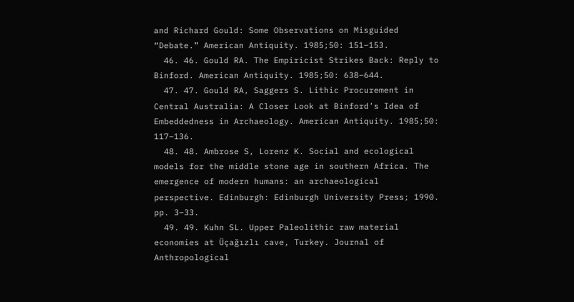and Richard Gould: Some Observations on Misguided “Debate.” American Antiquity. 1985;50: 151–153.
  46. 46. Gould RA. The Empiricist Strikes Back: Reply to Binford. American Antiquity. 1985;50: 638–644.
  47. 47. Gould RA, Saggers S. Lithic Procurement in Central Australia: A Closer Look at Binford’s Idea of Embeddedness in Archaeology. American Antiquity. 1985;50: 117–136.
  48. 48. Ambrose S, Lorenz K. Social and ecological models for the middle stone age in southern Africa. The emergence of modern humans: an archaeological perspective. Edinburgh: Edinburgh University Press; 1990. pp. 3–33.
  49. 49. Kuhn SL. Upper Paleolithic raw material economies at Üçağızlı cave, Turkey. Journal of Anthropological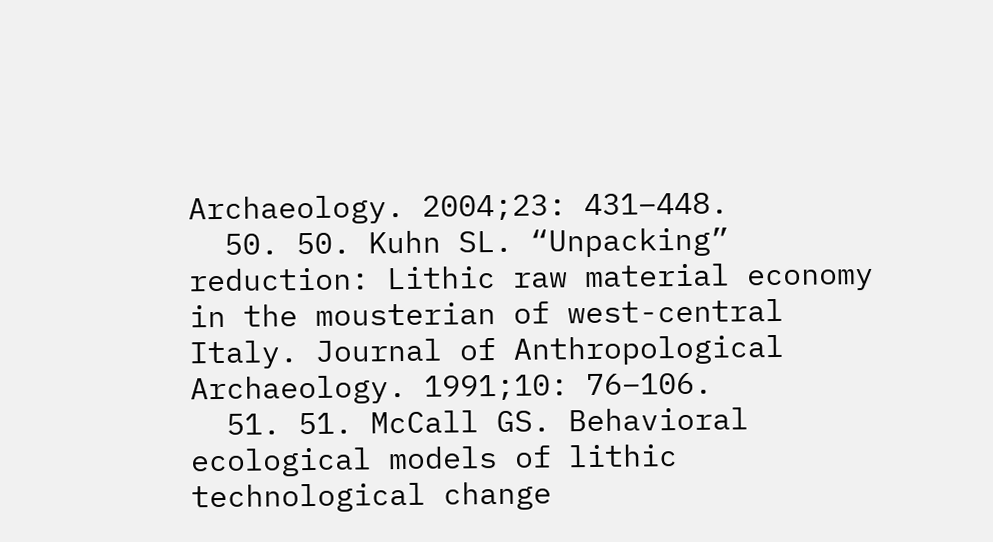Archaeology. 2004;23: 431–448.
  50. 50. Kuhn SL. “Unpacking” reduction: Lithic raw material economy in the mousterian of west-central Italy. Journal of Anthropological Archaeology. 1991;10: 76–106.
  51. 51. McCall GS. Behavioral ecological models of lithic technological change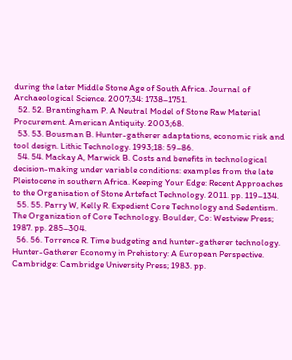during the later Middle Stone Age of South Africa. Journal of Archaeological Science. 2007;34: 1738–1751.
  52. 52. Brantingham P. A Neutral Model of Stone Raw Material Procurement. American Antiquity. 2003;68.
  53. 53. Bousman B. Hunter-gatherer adaptations, economic risk and tool design. Lithic Technology. 1993;18: 59–86.
  54. 54. Mackay A, Marwick B. Costs and benefits in technological decision-making under variable conditions: examples from the late Pleistocene in southern Africa. Keeping Your Edge: Recent Approaches to the Organisation of Stone Artefact Technology. 2011. pp. 119–134.
  55. 55. Parry W, Kelly R. Expedient Core Technology and Sedentism. The Organization of Core Technology. Boulder, Co: Westview Press; 1987. pp. 285–304.
  56. 56. Torrence R. Time budgeting and hunter-gatherer technology. Hunter-Gatherer Economy in Prehistory: A European Perspective. Cambridge: Cambridge University Press; 1983. pp.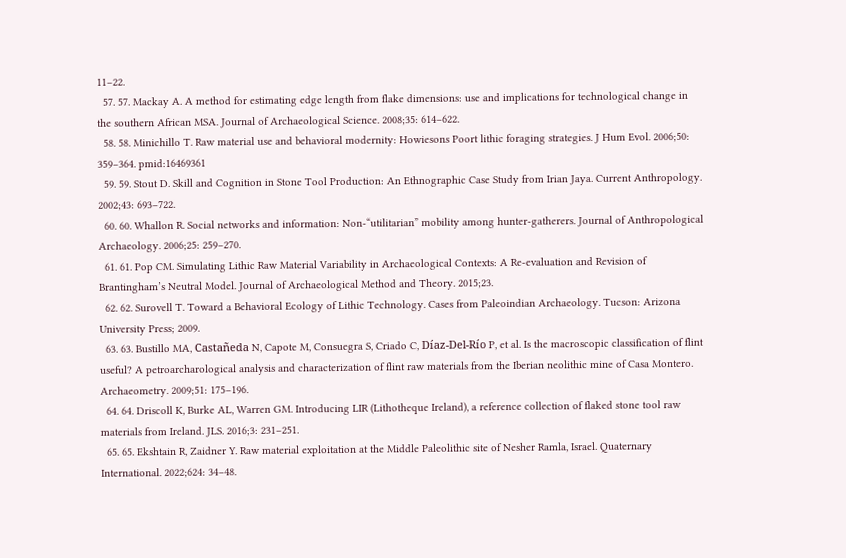11–22.
  57. 57. Mackay A. A method for estimating edge length from flake dimensions: use and implications for technological change in the southern African MSA. Journal of Archaeological Science. 2008;35: 614–622.
  58. 58. Minichillo T. Raw material use and behavioral modernity: Howiesons Poort lithic foraging strategies. J Hum Evol. 2006;50: 359–364. pmid:16469361
  59. 59. Stout D. Skill and Cognition in Stone Tool Production: An Ethnographic Case Study from Irian Jaya. Current Anthropology. 2002;43: 693–722.
  60. 60. Whallon R. Social networks and information: Non-“utilitarian” mobility among hunter-gatherers. Journal of Anthropological Archaeology. 2006;25: 259–270.
  61. 61. Pop CM. Simulating Lithic Raw Material Variability in Archaeological Contexts: A Re-evaluation and Revision of Brantingham’s Neutral Model. Journal of Archaeological Method and Theory. 2015;23.
  62. 62. Surovell T. Toward a Behavioral Ecology of Lithic Technology. Cases from Paleoindian Archaeology. Tucson: Arizona University Press; 2009.
  63. 63. Bustillo MA, Castañeda N, Capote M, Consuegra S, Criado C, Díaz-Del-Río P, et al. Is the macroscopic classification of flint useful? A petroarcharological analysis and characterization of flint raw materials from the Iberian neolithic mine of Casa Montero. Archaeometry. 2009;51: 175–196.
  64. 64. Driscoll K, Burke AL, Warren GM. Introducing LIR (Lithotheque Ireland), a reference collection of flaked stone tool raw materials from Ireland. JLS. 2016;3: 231–251.
  65. 65. Ekshtain R, Zaidner Y. Raw material exploitation at the Middle Paleolithic site of Nesher Ramla, Israel. Quaternary International. 2022;624: 34–48.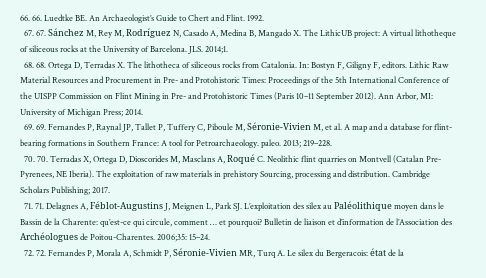66. 66. Luedtke BE. An Archaeologist’s Guide to Chert and Flint. 1992.
  67. 67. Sánchez M, Rey M, Rodríguez N, Casado A, Medina B, Mangado X. The LithicUB project: A virtual lithotheque of siliceous rocks at the University of Barcelona. JLS. 2014;1.
  68. 68. Ortega D, Terradas X. The lithotheca of siliceous rocks from Catalonia. In: Bostyn F, Giligny F, editors. Lithic Raw Material Resources and Procurement in Pre- and Protohistoric Times: Proceedings of the 5th International Conference of the UISPP Commission on Flint Mining in Pre- and Protohistoric Times (Paris 10–11 September 2012). Ann Arbor, MI: University of Michigan Press; 2014.
  69. 69. Fernandes P, Raynal JP, Tallet P, Tuffery C, Piboule M, Séronie-Vivien M, et al. A map and a database for flint-bearing formations in Southern France: A tool for Petroarchaeology. paleo. 2013; 219–228.
  70. 70. Terradas X, Ortega D, Dioscorides M, Masclans A, Roqué C. Neolithic flint quarries on Montvell (Catalan Pre-Pyrenees, NE Iberia). The exploitation of raw materials in prehistory Sourcing, processing and distribution. Cambridge Scholars Publishing; 2017.
  71. 71. Delagnes A, Féblot-Augustins J, Meignen L, Park SJ. L’exploitation des silex au Paléolithique moyen dans le Bassin de la Charente: qu’est-ce qui circule, comment … et pourquoi? Bulletin de liaison et d’information de l’Association des Archéologues de Poitou-Charentes. 2006;35: 15–24.
  72. 72. Fernandes P, Morala A, Schmidt P, Séronie-Vivien MR, Turq A. Le silex du Bergeracois: état de la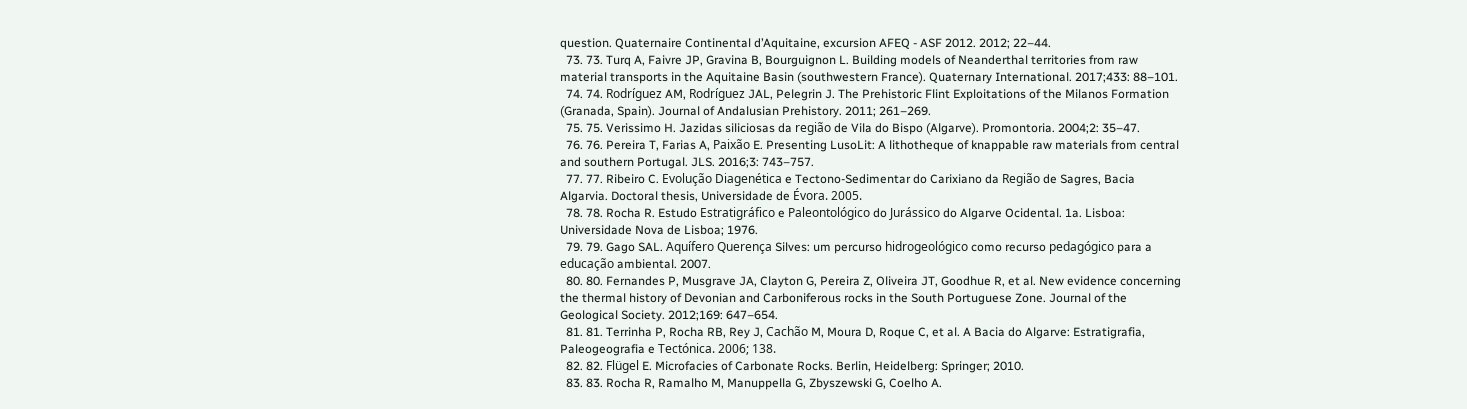question. Quaternaire Continental d’Aquitaine, excursion AFEQ ‐ ASF 2012. 2012; 22–44.
  73. 73. Turq A, Faivre JP, Gravina B, Bourguignon L. Building models of Neanderthal territories from raw material transports in the Aquitaine Basin (southwestern France). Quaternary International. 2017;433: 88–101.
  74. 74. Rodríguez AM, Rodríguez JAL, Pelegrin J. The Prehistoric Flint Exploitations of the Milanos Formation (Granada, Spain). Journal of Andalusian Prehistory. 2011; 261–269.
  75. 75. Verissimo H. Jazidas siliciosas da região de Vila do Bispo (Algarve). Promontoria. 2004;2: 35–47.
  76. 76. Pereira T, Farias A, Paixão E. Presenting LusoLit: A lithotheque of knappable raw materials from central and southern Portugal. JLS. 2016;3: 743–757.
  77. 77. Ribeiro C. Evolução Diagenética e Tectono-Sedimentar do Carixiano da Região de Sagres, Bacia Algarvia. Doctoral thesis, Universidade de Évora. 2005.
  78. 78. Rocha R. Estudo Estratigráfico e Paleontológico do Jurássico do Algarve Ocidental. 1a. Lisboa: Universidade Nova de Lisboa; 1976.
  79. 79. Gago SAL. Aquífero Querença Silves: um percurso hidrogeológico como recurso pedagógico para a educação ambiental. 2007.
  80. 80. Fernandes P, Musgrave JA, Clayton G, Pereira Z, Oliveira JT, Goodhue R, et al. New evidence concerning the thermal history of Devonian and Carboniferous rocks in the South Portuguese Zone. Journal of the Geological Society. 2012;169: 647–654.
  81. 81. Terrinha P, Rocha RB, Rey J, Cachão M, Moura D, Roque C, et al. A Bacia do Algarve: Estratigrafia, Paleogeografia e Tectónica. 2006; 138.
  82. 82. Flügel E. Microfacies of Carbonate Rocks. Berlin, Heidelberg: Springer; 2010.
  83. 83. Rocha R, Ramalho M, Manuppella G, Zbyszewski G, Coelho A.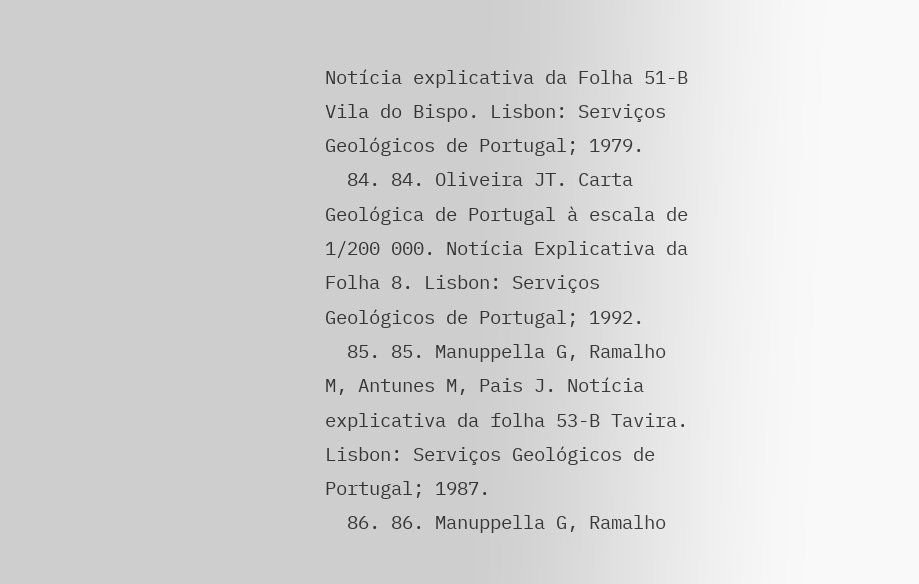Notícia explicativa da Folha 51-B Vila do Bispo. Lisbon: Serviços Geológicos de Portugal; 1979.
  84. 84. Oliveira JT. Carta Geológica de Portugal à escala de 1/200 000. Notícia Explicativa da Folha 8. Lisbon: Serviços Geológicos de Portugal; 1992.
  85. 85. Manuppella G, Ramalho M, Antunes M, Pais J. Notícia explicativa da folha 53-B Tavira. Lisbon: Serviços Geológicos de Portugal; 1987.
  86. 86. Manuppella G, Ramalho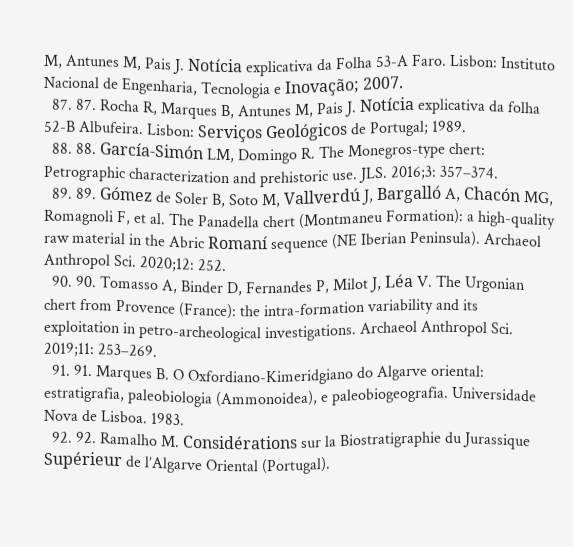M, Antunes M, Pais J. Notícia explicativa da Folha 53-A Faro. Lisbon: Instituto Nacional de Engenharia, Tecnologia e Inovação; 2007.
  87. 87. Rocha R, Marques B, Antunes M, Pais J. Notícia explicativa da folha 52-B Albufeira. Lisbon: Serviços Geológicos de Portugal; 1989.
  88. 88. García-Simón LM, Domingo R. The Monegros-type chert: Petrographic characterization and prehistoric use. JLS. 2016;3: 357–374.
  89. 89. Gómez de Soler B, Soto M, Vallverdú J, Bargalló A, Chacón MG, Romagnoli F, et al. The Panadella chert (Montmaneu Formation): a high-quality raw material in the Abric Romaní sequence (NE Iberian Peninsula). Archaeol Anthropol Sci. 2020;12: 252.
  90. 90. Tomasso A, Binder D, Fernandes P, Milot J, Léa V. The Urgonian chert from Provence (France): the intra-formation variability and its exploitation in petro-archeological investigations. Archaeol Anthropol Sci. 2019;11: 253–269.
  91. 91. Marques B. O Oxfordiano-Kimeridgiano do Algarve oriental: estratigrafia, paleobiologia (Ammonoidea), e paleobiogeografia. Universidade Nova de Lisboa. 1983.
  92. 92. Ramalho M. Considérations sur la Biostratigraphie du Jurassique Supérieur de l’Algarve Oriental (Portugal).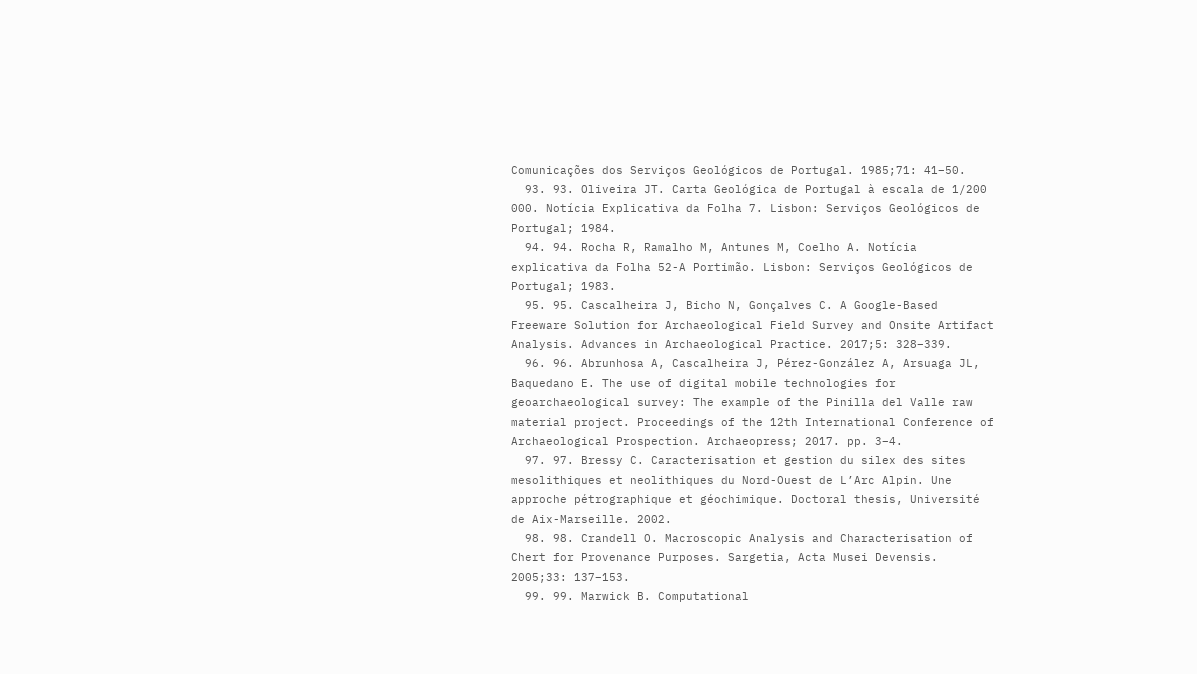Comunicações dos Serviços Geológicos de Portugal. 1985;71: 41–50.
  93. 93. Oliveira JT. Carta Geológica de Portugal à escala de 1/200 000. Notícia Explicativa da Folha 7. Lisbon: Serviços Geológicos de Portugal; 1984.
  94. 94. Rocha R, Ramalho M, Antunes M, Coelho A. Notícia explicativa da Folha 52-A Portimão. Lisbon: Serviços Geológicos de Portugal; 1983.
  95. 95. Cascalheira J, Bicho N, Gonçalves C. A Google-Based Freeware Solution for Archaeological Field Survey and Onsite Artifact Analysis. Advances in Archaeological Practice. 2017;5: 328–339.
  96. 96. Abrunhosa A, Cascalheira J, Pérez-González A, Arsuaga JL, Baquedano E. The use of digital mobile technologies for geoarchaeological survey: The example of the Pinilla del Valle raw material project. Proceedings of the 12th International Conference of Archaeological Prospection. Archaeopress; 2017. pp. 3–4.
  97. 97. Bressy C. Caracterisation et gestion du silex des sites mesolithiques et neolithiques du Nord-Ouest de L’Arc Alpin. Une approche pétrographique et géochimique. Doctoral thesis, Université de Aix-Marseille. 2002.
  98. 98. Crandell O. Macroscopic Analysis and Characterisation of Chert for Provenance Purposes. Sargetia, Acta Musei Devensis. 2005;33: 137–153.
  99. 99. Marwick B. Computational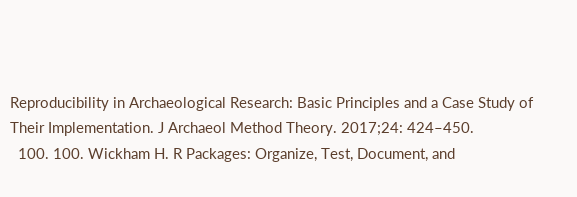Reproducibility in Archaeological Research: Basic Principles and a Case Study of Their Implementation. J Archaeol Method Theory. 2017;24: 424–450.
  100. 100. Wickham H. R Packages: Organize, Test, Document, and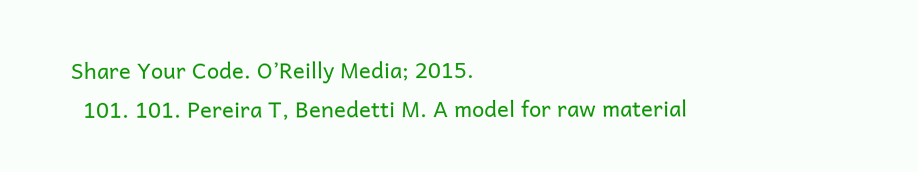Share Your Code. O’Reilly Media; 2015.
  101. 101. Pereira T, Benedetti M. A model for raw material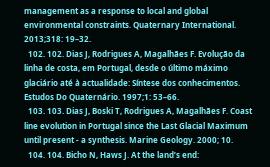management as a response to local and global environmental constraints. Quaternary International. 2013;318: 19–32.
  102. 102. Dias J, Rodrigues A, Magalhães F. Evolução da linha de costa, em Portugal, desde o último máximo glaciário até à actualidade: Síntese dos conhecimentos. Estudos Do Quaternário. 1997;1: 53–66.
  103. 103. Dias J, Boski T, Rodrigues A, Magalhães F. Coast line evolution in Portugal since the Last Glacial Maximum until present ‐ a synthesis. Marine Geology. 2000; 10.
  104. 104. Bicho N, Haws J. At the land’s end: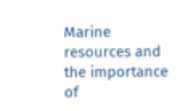Marine resources and the importance of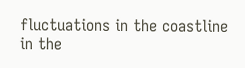fluctuations in the coastline in the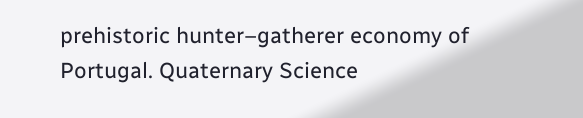prehistoric hunter–gatherer economy of Portugal. Quaternary Science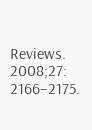Reviews. 2008;27: 2166–2175.